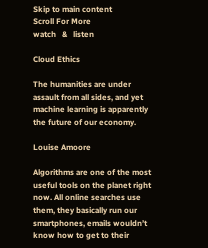Skip to main content
Scroll For More
watch   &   listen

Cloud Ethics

The humanities are under assault from all sides, and yet machine learning is apparently the future of our economy.

Louise Amoore

Algorithms are one of the most useful tools on the planet right now. All online searches use them, they basically run our smartphones, emails wouldn’t know how to get to their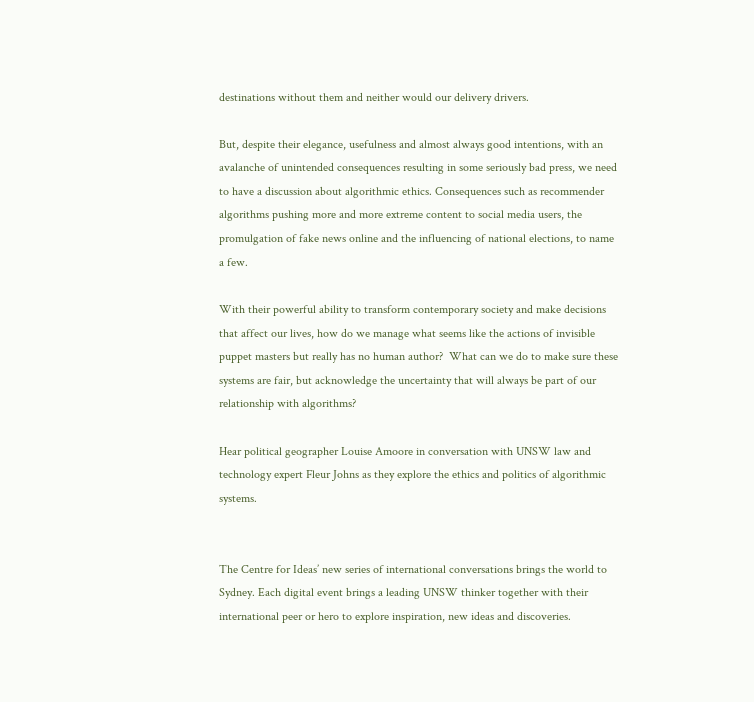destinations without them and neither would our delivery drivers.

But, despite their elegance, usefulness and almost always good intentions, with an avalanche of unintended consequences resulting in some seriously bad press, we need to have a discussion about algorithmic ethics. Consequences such as recommender algorithms pushing more and more extreme content to social media users, the promulgation of fake news online and the influencing of national elections, to name a few.

With their powerful ability to transform contemporary society and make decisions that affect our lives, how do we manage what seems like the actions of invisible puppet masters but really has no human author?  What can we do to make sure these systems are fair, but acknowledge the uncertainty that will always be part of our relationship with algorithms?

Hear political geographer Louise Amoore in conversation with UNSW law and technology expert Fleur Johns as they explore the ethics and politics of algorithmic systems.


The Centre for Ideas’ new series of international conversations brings the world to Sydney. Each digital event brings a leading UNSW thinker together with their international peer or hero to explore inspiration, new ideas and discoveries.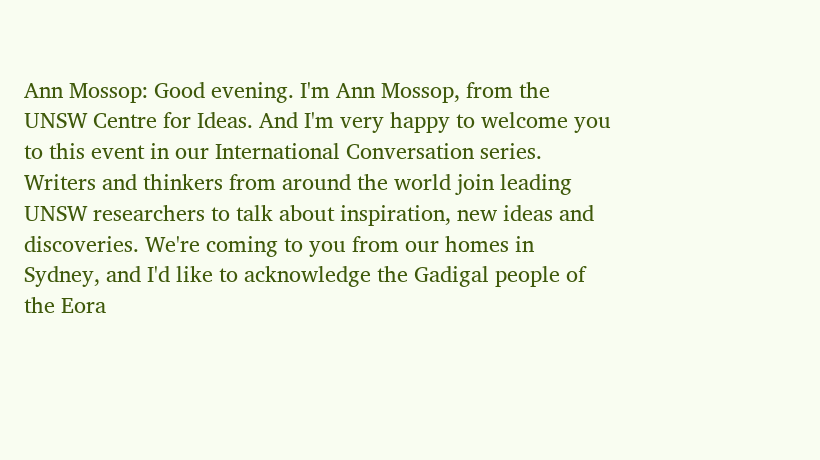Ann Mossop: Good evening. I'm Ann Mossop, from the UNSW Centre for Ideas. And I'm very happy to welcome you to this event in our International Conversation series. Writers and thinkers from around the world join leading UNSW researchers to talk about inspiration, new ideas and discoveries. We're coming to you from our homes in Sydney, and I'd like to acknowledge the Gadigal people of the Eora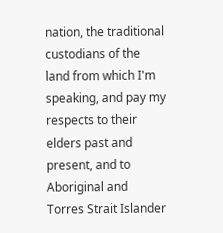nation, the traditional custodians of the land from which I'm speaking, and pay my respects to their elders past and present, and to Aboriginal and Torres Strait Islander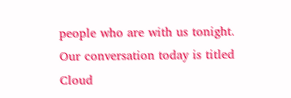people who are with us tonight. Our conversation today is titled Cloud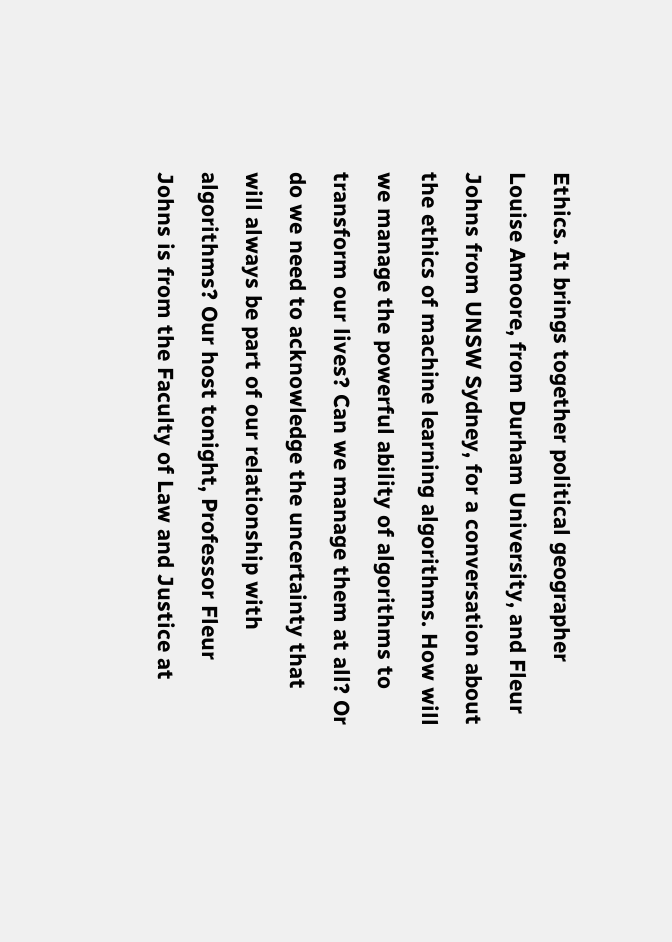Ethics. It brings together political geographer Louise Amoore, from Durham University, and Fleur Johns from UNSW Sydney, for a conversation about the ethics of machine learning algorithms. How will we manage the powerful ability of algorithms to transform our lives? Can we manage them at all? Or do we need to acknowledge the uncertainty that will always be part of our relationship with algorithms? Our host tonight, Professor Fleur Johns is from the Faculty of Law and Justice at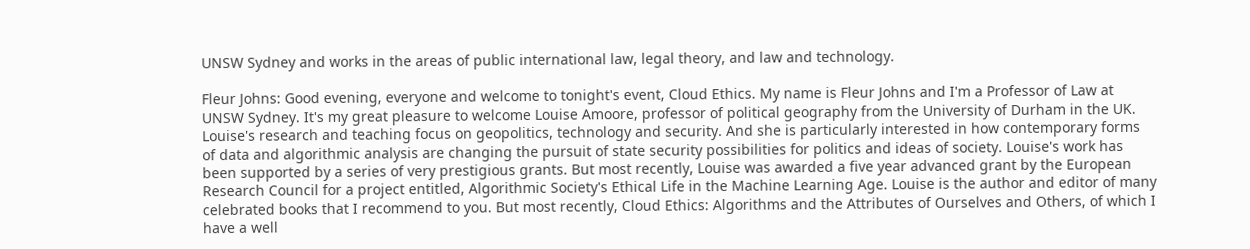UNSW Sydney and works in the areas of public international law, legal theory, and law and technology.

Fleur Johns: Good evening, everyone and welcome to tonight's event, Cloud Ethics. My name is Fleur Johns and I'm a Professor of Law at UNSW Sydney. It's my great pleasure to welcome Louise Amoore, professor of political geography from the University of Durham in the UK. Louise's research and teaching focus on geopolitics, technology and security. And she is particularly interested in how contemporary forms of data and algorithmic analysis are changing the pursuit of state security possibilities for politics and ideas of society. Louise's work has been supported by a series of very prestigious grants. But most recently, Louise was awarded a five year advanced grant by the European Research Council for a project entitled, Algorithmic Society's Ethical Life in the Machine Learning Age. Louise is the author and editor of many celebrated books that I recommend to you. But most recently, Cloud Ethics: Algorithms and the Attributes of Ourselves and Others, of which I have a well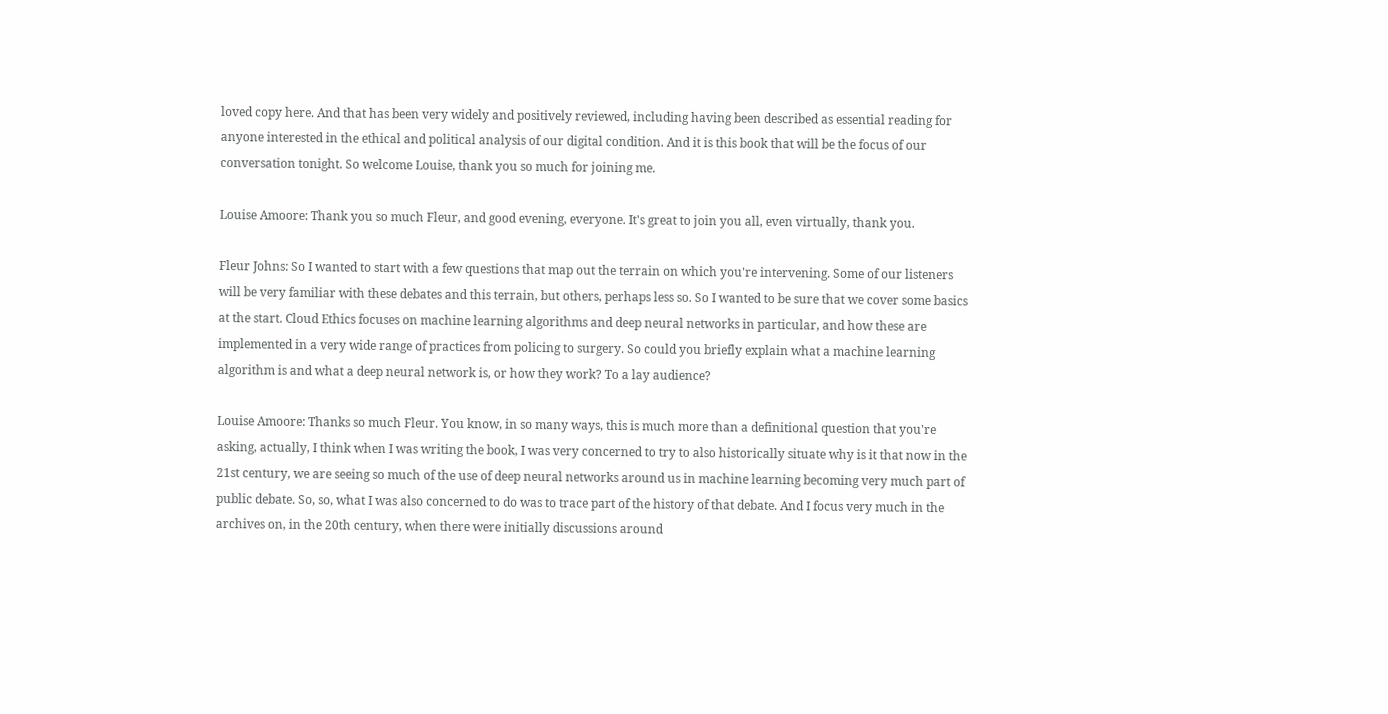loved copy here. And that has been very widely and positively reviewed, including having been described as essential reading for anyone interested in the ethical and political analysis of our digital condition. And it is this book that will be the focus of our conversation tonight. So welcome Louise, thank you so much for joining me.

Louise Amoore: Thank you so much Fleur, and good evening, everyone. It's great to join you all, even virtually, thank you.

Fleur Johns: So I wanted to start with a few questions that map out the terrain on which you're intervening. Some of our listeners will be very familiar with these debates and this terrain, but others, perhaps less so. So I wanted to be sure that we cover some basics at the start. Cloud Ethics focuses on machine learning algorithms and deep neural networks in particular, and how these are implemented in a very wide range of practices from policing to surgery. So could you briefly explain what a machine learning algorithm is and what a deep neural network is, or how they work? To a lay audience?

Louise Amoore: Thanks so much Fleur. You know, in so many ways, this is much more than a definitional question that you're asking, actually, I think when I was writing the book, I was very concerned to try to also historically situate why is it that now in the 21st century, we are seeing so much of the use of deep neural networks around us in machine learning becoming very much part of public debate. So, so, what I was also concerned to do was to trace part of the history of that debate. And I focus very much in the archives on, in the 20th century, when there were initially discussions around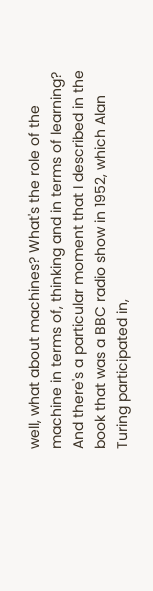well, what about machines? What's the role of the machine in terms of, thinking and in terms of learning? And there's a particular moment that I described in the book that was a BBC radio show in 1952, which Alan Turing participated in,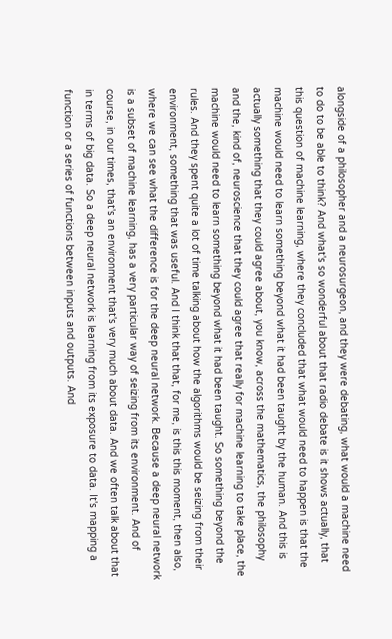alongside of a philosopher and a neurosurgeon, and they were debating, what would a machine need to do to be able to think? And what's so wonderful about that radio debate is it shows actually, that this question of machine learning, where they concluded that what would need to happen is that the machine would need to learn something beyond what it had been taught by the human. And this is actually something that they could agree about, you know, across the mathematics, the philosophy and the, kind of, neuroscience that they could agree that really for machine learning to take place, the machine would need to learn something beyond what it had been taught. So something beyond the rules. And they spent quite a lot of time talking about how the algorithms would be seizing from their environment, something that was useful. And I think that that, for me, is this this moment, then also, where we can see what the difference is for the deep neural network. Because a deep neural network is a subset of machine learning, has a very particular way of seizing from its environment. And of course, in our times, that's an environment that's very much about data. And we often talk about that in terms of big data. So a deep neural network is learning from its exposure to data. It's mapping a function or a series of functions between inputs and outputs. And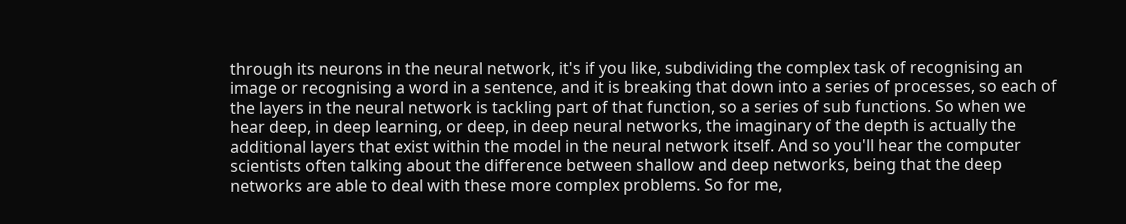through its neurons in the neural network, it's if you like, subdividing the complex task of recognising an image or recognising a word in a sentence, and it is breaking that down into a series of processes, so each of the layers in the neural network is tackling part of that function, so a series of sub functions. So when we hear deep, in deep learning, or deep, in deep neural networks, the imaginary of the depth is actually the additional layers that exist within the model in the neural network itself. And so you'll hear the computer scientists often talking about the difference between shallow and deep networks, being that the deep networks are able to deal with these more complex problems. So for me,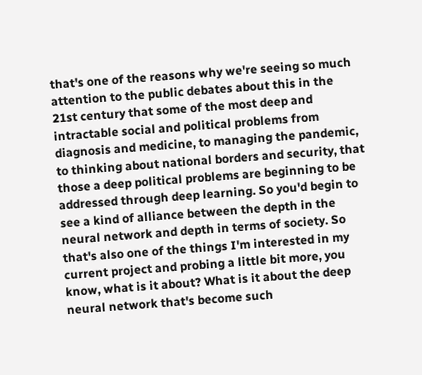that's one of the reasons why we're seeing so much attention to the public debates about this in the 21st century that some of the most deep and intractable social and political problems from diagnosis and medicine, to managing the pandemic, to thinking about national borders and security, that those a deep political problems are beginning to be addressed through deep learning. So you'd begin to see a kind of alliance between the depth in the neural network and depth in terms of society. So that's also one of the things I'm interested in my current project and probing a little bit more, you know, what is it about? What is it about the deep neural network that's become such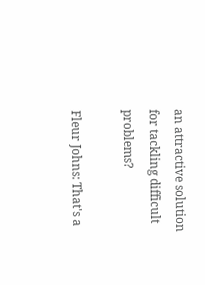an attractive solution for tackling difficult problems?

Fleur Johns: That's a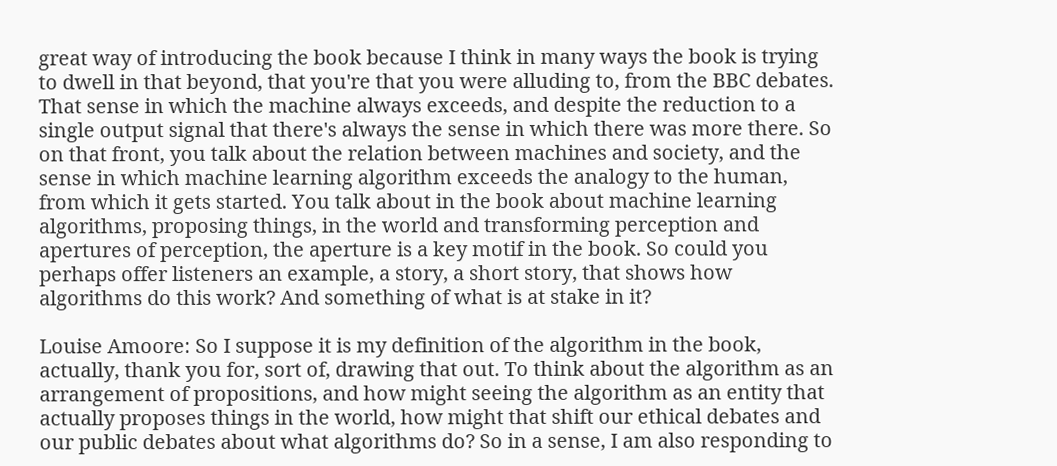great way of introducing the book because I think in many ways the book is trying to dwell in that beyond, that you're that you were alluding to, from the BBC debates. That sense in which the machine always exceeds, and despite the reduction to a single output signal that there's always the sense in which there was more there. So on that front, you talk about the relation between machines and society, and the sense in which machine learning algorithm exceeds the analogy to the human, from which it gets started. You talk about in the book about machine learning algorithms, proposing things, in the world and transforming perception and apertures of perception, the aperture is a key motif in the book. So could you perhaps offer listeners an example, a story, a short story, that shows how algorithms do this work? And something of what is at stake in it?

Louise Amoore: So I suppose it is my definition of the algorithm in the book, actually, thank you for, sort of, drawing that out. To think about the algorithm as an arrangement of propositions, and how might seeing the algorithm as an entity that actually proposes things in the world, how might that shift our ethical debates and our public debates about what algorithms do? So in a sense, I am also responding to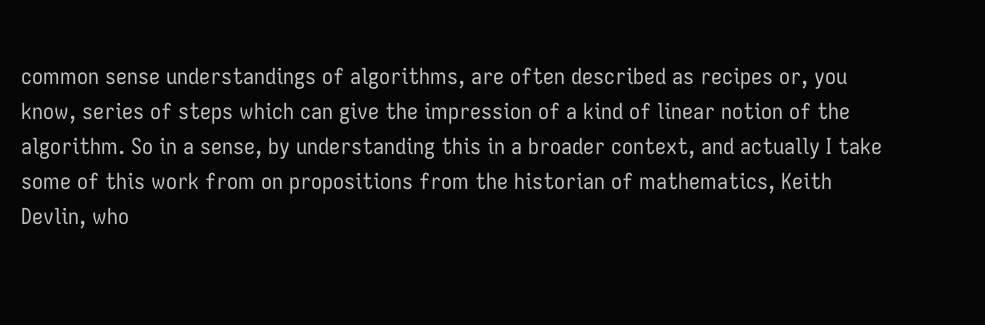common sense understandings of algorithms, are often described as recipes or, you know, series of steps which can give the impression of a kind of linear notion of the algorithm. So in a sense, by understanding this in a broader context, and actually I take some of this work from on propositions from the historian of mathematics, Keith Devlin, who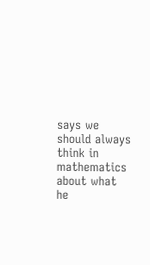says we should always think in mathematics about what he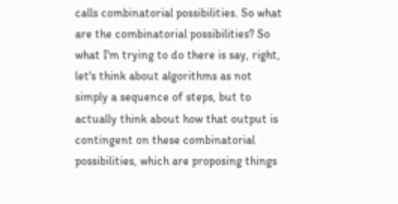calls combinatorial possibilities. So what are the combinatorial possibilities? So what I'm trying to do there is say, right, let's think about algorithms as not simply a sequence of steps, but to actually think about how that output is contingent on these combinatorial possibilities, which are proposing things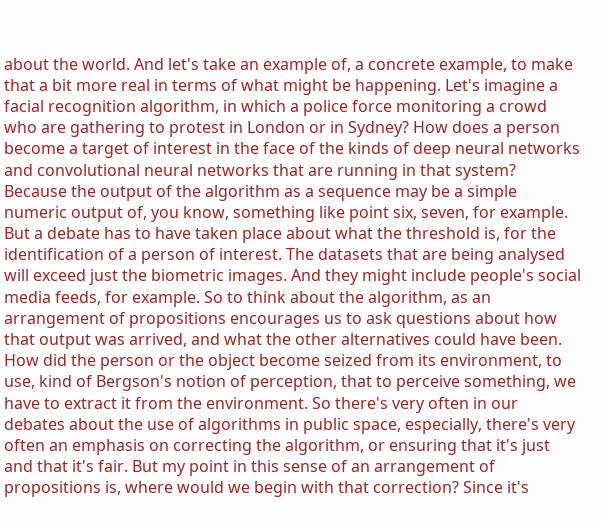about the world. And let's take an example of, a concrete example, to make that a bit more real in terms of what might be happening. Let's imagine a facial recognition algorithm, in which a police force monitoring a crowd who are gathering to protest in London or in Sydney? How does a person become a target of interest in the face of the kinds of deep neural networks and convolutional neural networks that are running in that system? Because the output of the algorithm as a sequence may be a simple numeric output of, you know, something like point six, seven, for example. But a debate has to have taken place about what the threshold is, for the identification of a person of interest. The datasets that are being analysed will exceed just the biometric images. And they might include people's social media feeds, for example. So to think about the algorithm, as an arrangement of propositions encourages us to ask questions about how that output was arrived, and what the other alternatives could have been. How did the person or the object become seized from its environment, to use, kind of Bergson's notion of perception, that to perceive something, we have to extract it from the environment. So there's very often in our debates about the use of algorithms in public space, especially, there's very often an emphasis on correcting the algorithm, or ensuring that it's just and that it's fair. But my point in this sense of an arrangement of propositions is, where would we begin with that correction? Since it's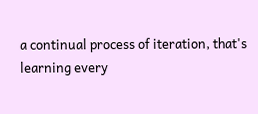a continual process of iteration, that's learning every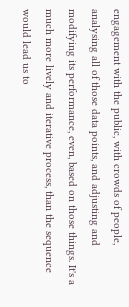engagement with the public, with crowds of people, analysing all of those data points, and adjusting and modifying its performance, even, based on those things. It's a much more lively and iterative process, than the sequence would lead us to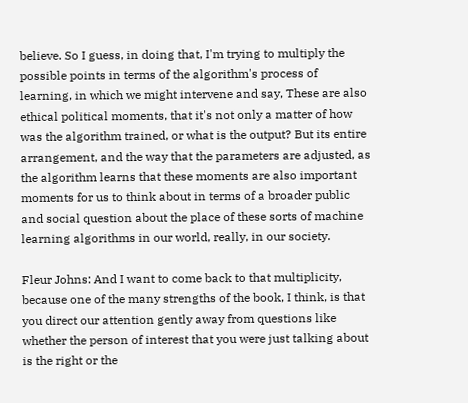believe. So I guess, in doing that, I'm trying to multiply the possible points in terms of the algorithm's process of learning, in which we might intervene and say, These are also ethical political moments, that it's not only a matter of how was the algorithm trained, or what is the output? But its entire arrangement, and the way that the parameters are adjusted, as the algorithm learns that these moments are also important moments for us to think about in terms of a broader public and social question about the place of these sorts of machine learning algorithms in our world, really, in our society.

Fleur Johns: And I want to come back to that multiplicity, because one of the many strengths of the book, I think, is that you direct our attention gently away from questions like whether the person of interest that you were just talking about is the right or the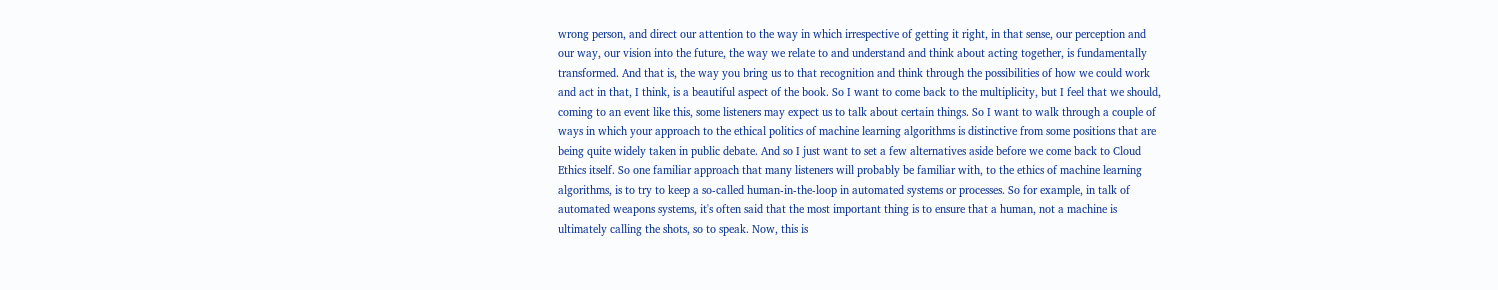wrong person, and direct our attention to the way in which irrespective of getting it right, in that sense, our perception and our way, our vision into the future, the way we relate to and understand and think about acting together, is fundamentally transformed. And that is, the way you bring us to that recognition and think through the possibilities of how we could work and act in that, I think, is a beautiful aspect of the book. So I want to come back to the multiplicity, but I feel that we should, coming to an event like this, some listeners may expect us to talk about certain things. So I want to walk through a couple of ways in which your approach to the ethical politics of machine learning algorithms is distinctive from some positions that are being quite widely taken in public debate. And so I just want to set a few alternatives aside before we come back to Cloud Ethics itself. So one familiar approach that many listeners will probably be familiar with, to the ethics of machine learning algorithms, is to try to keep a so-called human-in-the-loop in automated systems or processes. So for example, in talk of automated weapons systems, it's often said that the most important thing is to ensure that a human, not a machine is ultimately calling the shots, so to speak. Now, this is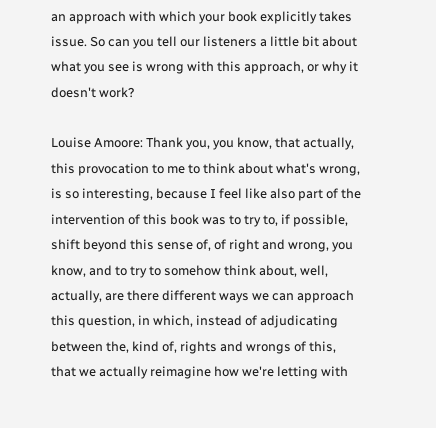an approach with which your book explicitly takes issue. So can you tell our listeners a little bit about what you see is wrong with this approach, or why it doesn't work?

Louise Amoore: Thank you, you know, that actually, this provocation to me to think about what's wrong, is so interesting, because I feel like also part of the intervention of this book was to try to, if possible, shift beyond this sense of, of right and wrong, you know, and to try to somehow think about, well, actually, are there different ways we can approach this question, in which, instead of adjudicating between the, kind of, rights and wrongs of this, that we actually reimagine how we're letting with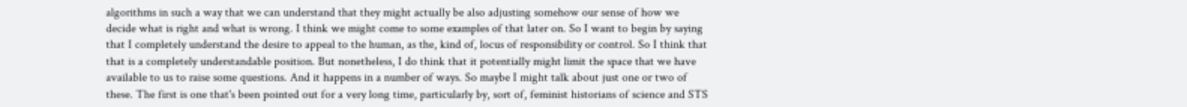algorithms in such a way that we can understand that they might actually be also adjusting somehow our sense of how we decide what is right and what is wrong. I think we might come to some examples of that later on. So I want to begin by saying that I completely understand the desire to appeal to the human, as the, kind of, locus of responsibility or control. So I think that that is a completely understandable position. But nonetheless, I do think that it potentially might limit the space that we have available to us to raise some questions. And it happens in a number of ways. So maybe I might talk about just one or two of these. The first is one that's been pointed out for a very long time, particularly by, sort of, feminist historians of science and STS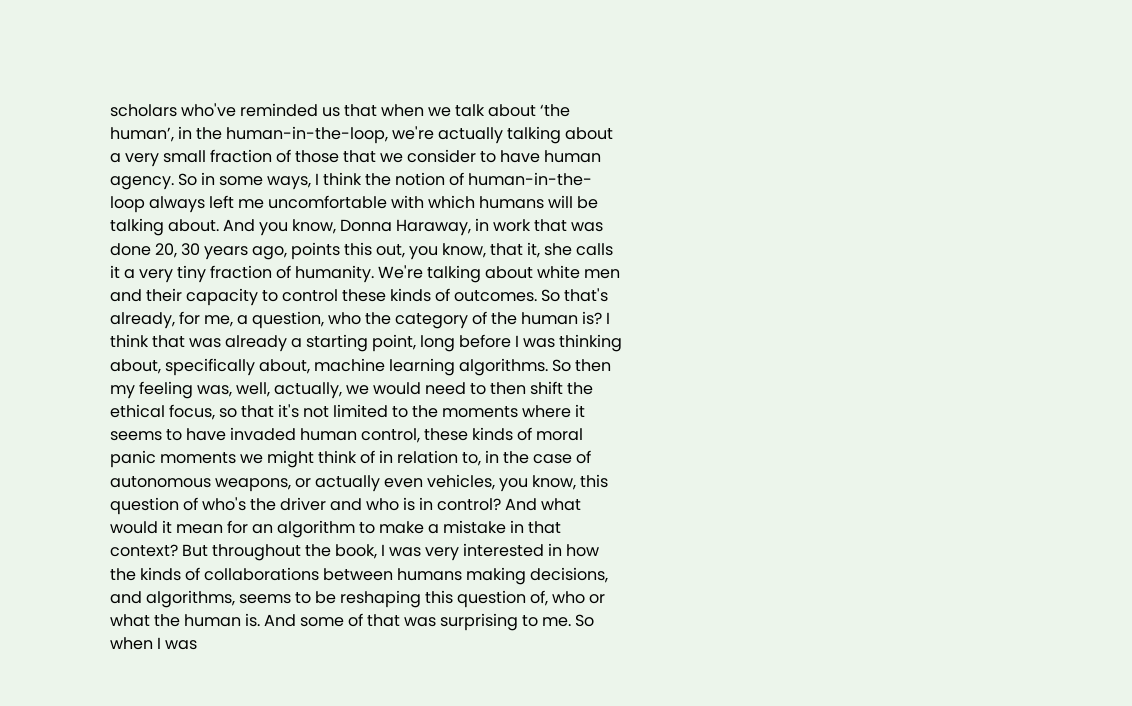scholars who've reminded us that when we talk about ‘the human’, in the human-in-the-loop, we're actually talking about a very small fraction of those that we consider to have human agency. So in some ways, I think the notion of human-in-the-loop always left me uncomfortable with which humans will be talking about. And you know, Donna Haraway, in work that was done 20, 30 years ago, points this out, you know, that it, she calls it a very tiny fraction of humanity. We're talking about white men and their capacity to control these kinds of outcomes. So that's already, for me, a question, who the category of the human is? I think that was already a starting point, long before I was thinking about, specifically about, machine learning algorithms. So then my feeling was, well, actually, we would need to then shift the ethical focus, so that it's not limited to the moments where it seems to have invaded human control, these kinds of moral panic moments we might think of in relation to, in the case of autonomous weapons, or actually even vehicles, you know, this question of who's the driver and who is in control? And what would it mean for an algorithm to make a mistake in that context? But throughout the book, I was very interested in how the kinds of collaborations between humans making decisions, and algorithms, seems to be reshaping this question of, who or what the human is. And some of that was surprising to me. So when I was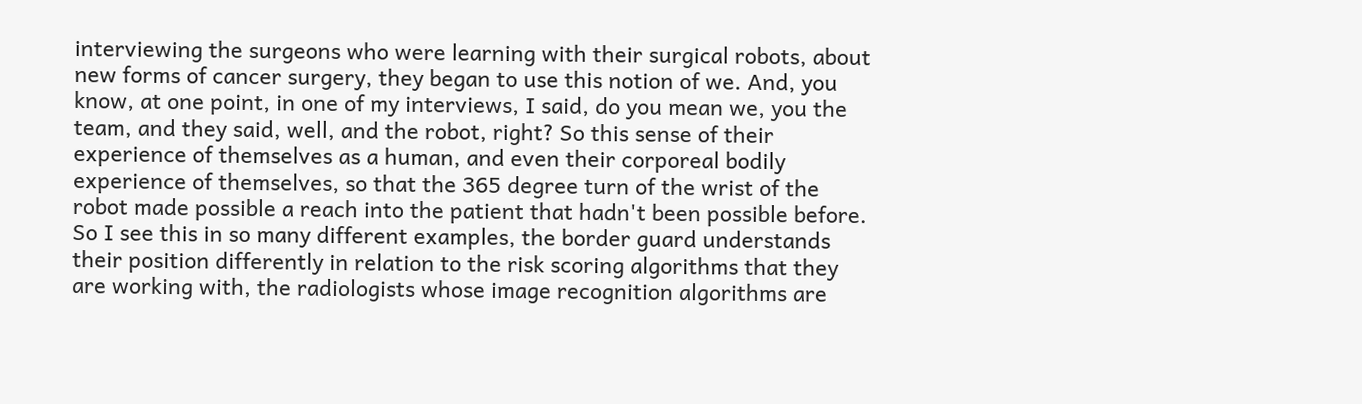interviewing the surgeons who were learning with their surgical robots, about new forms of cancer surgery, they began to use this notion of we. And, you know, at one point, in one of my interviews, I said, do you mean we, you the team, and they said, well, and the robot, right? So this sense of their experience of themselves as a human, and even their corporeal bodily experience of themselves, so that the 365 degree turn of the wrist of the robot made possible a reach into the patient that hadn't been possible before. So I see this in so many different examples, the border guard understands their position differently in relation to the risk scoring algorithms that they are working with, the radiologists whose image recognition algorithms are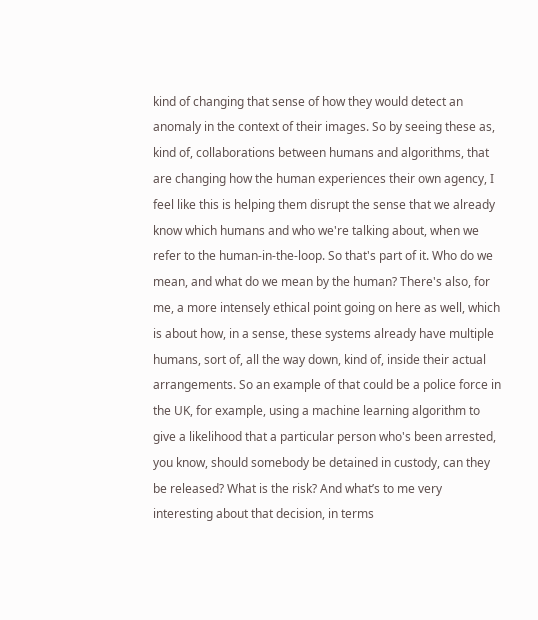kind of changing that sense of how they would detect an anomaly in the context of their images. So by seeing these as, kind of, collaborations between humans and algorithms, that are changing how the human experiences their own agency, I feel like this is helping them disrupt the sense that we already know which humans and who we're talking about, when we refer to the human-in-the-loop. So that's part of it. Who do we mean, and what do we mean by the human? There's also, for me, a more intensely ethical point going on here as well, which is about how, in a sense, these systems already have multiple humans, sort of, all the way down, kind of, inside their actual arrangements. So an example of that could be a police force in the UK, for example, using a machine learning algorithm to give a likelihood that a particular person who's been arrested, you know, should somebody be detained in custody, can they be released? What is the risk? And what’s to me very interesting about that decision, in terms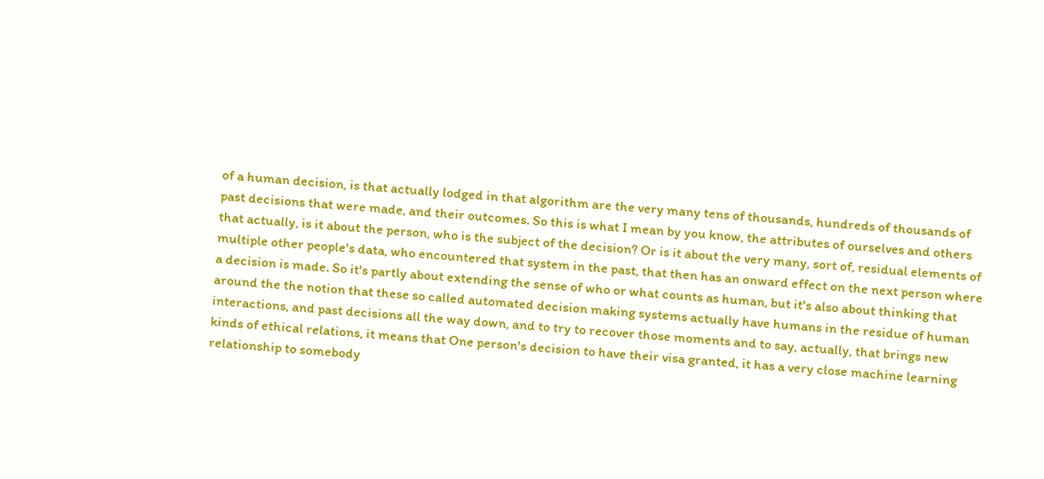of a human decision, is that actually lodged in that algorithm are the very many tens of thousands, hundreds of thousands of past decisions that were made, and their outcomes. So this is what I mean by you know, the attributes of ourselves and others that actually, is it about the person, who is the subject of the decision? Or is it about the very many, sort of, residual elements of multiple other people's data, who encountered that system in the past, that then has an onward effect on the next person where a decision is made. So it's partly about extending the sense of who or what counts as human, but it's also about thinking that around the the notion that these so called automated decision making systems actually have humans in the residue of human interactions, and past decisions all the way down, and to try to recover those moments and to say, actually, that brings new kinds of ethical relations, it means that One person's decision to have their visa granted, it has a very close machine learning relationship to somebody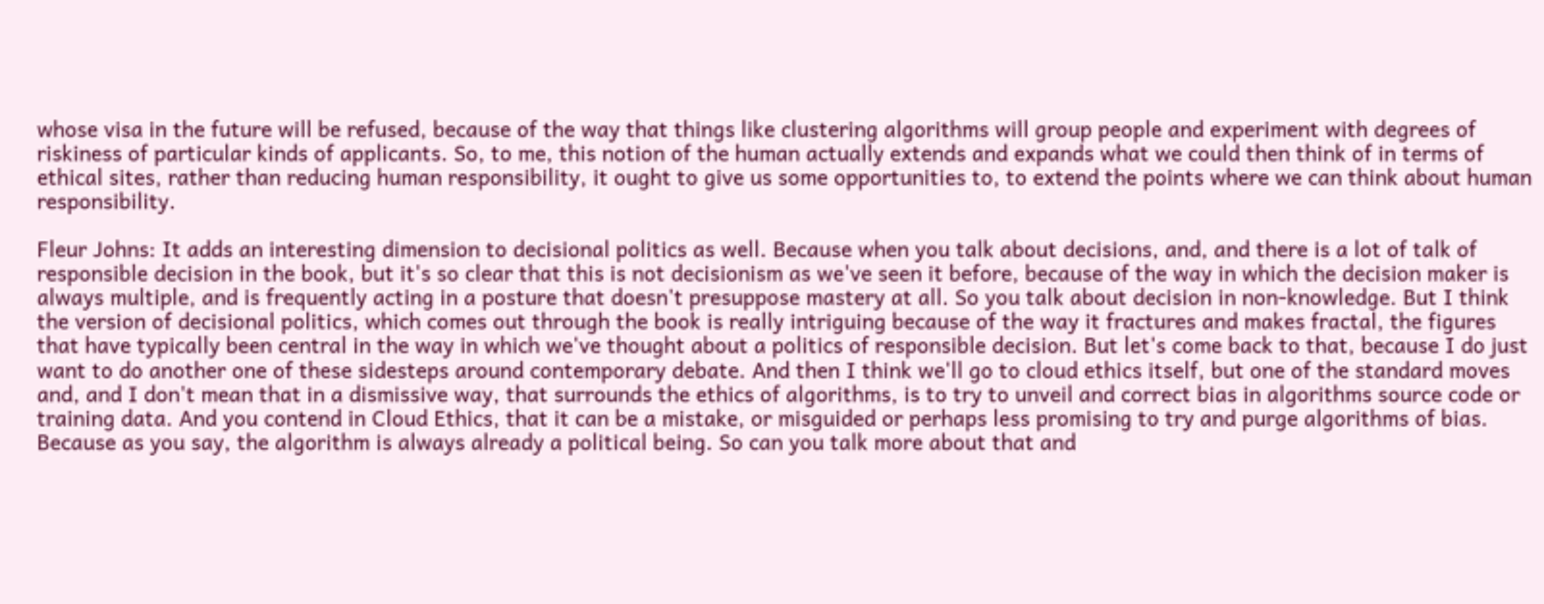whose visa in the future will be refused, because of the way that things like clustering algorithms will group people and experiment with degrees of riskiness of particular kinds of applicants. So, to me, this notion of the human actually extends and expands what we could then think of in terms of ethical sites, rather than reducing human responsibility, it ought to give us some opportunities to, to extend the points where we can think about human responsibility.

Fleur Johns: It adds an interesting dimension to decisional politics as well. Because when you talk about decisions, and, and there is a lot of talk of responsible decision in the book, but it's so clear that this is not decisionism as we've seen it before, because of the way in which the decision maker is always multiple, and is frequently acting in a posture that doesn't presuppose mastery at all. So you talk about decision in non-knowledge. But I think the version of decisional politics, which comes out through the book is really intriguing because of the way it fractures and makes fractal, the figures that have typically been central in the way in which we've thought about a politics of responsible decision. But let's come back to that, because I do just want to do another one of these sidesteps around contemporary debate. And then I think we'll go to cloud ethics itself, but one of the standard moves and, and I don't mean that in a dismissive way, that surrounds the ethics of algorithms, is to try to unveil and correct bias in algorithms source code or training data. And you contend in Cloud Ethics, that it can be a mistake, or misguided or perhaps less promising to try and purge algorithms of bias. Because as you say, the algorithm is always already a political being. So can you talk more about that and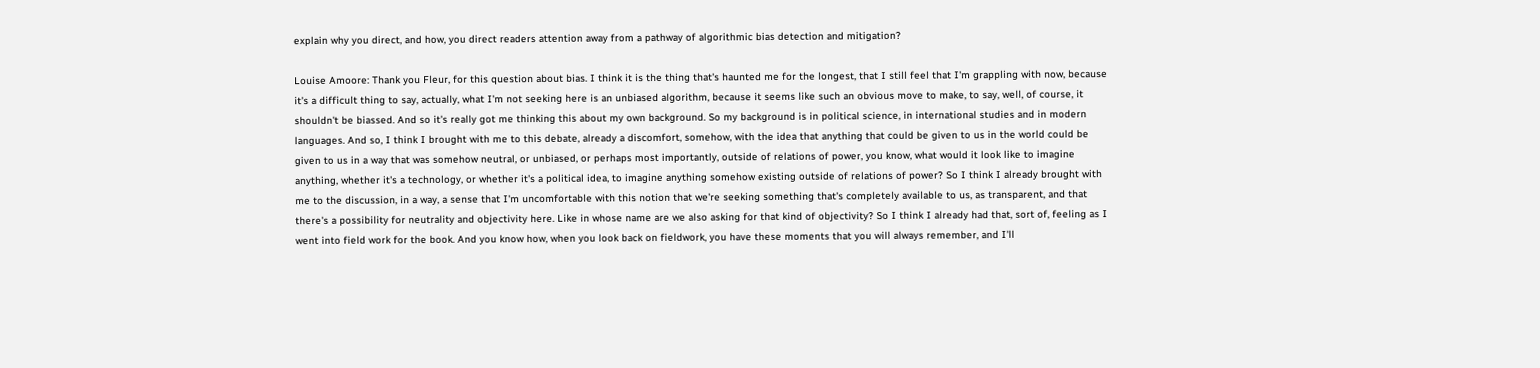explain why you direct, and how, you direct readers attention away from a pathway of algorithmic bias detection and mitigation?

Louise Amoore: Thank you Fleur, for this question about bias. I think it is the thing that's haunted me for the longest, that I still feel that I'm grappling with now, because it's a difficult thing to say, actually, what I'm not seeking here is an unbiased algorithm, because it seems like such an obvious move to make, to say, well, of course, it shouldn't be biassed. And so it's really got me thinking this about my own background. So my background is in political science, in international studies and in modern languages. And so, I think I brought with me to this debate, already a discomfort, somehow, with the idea that anything that could be given to us in the world could be given to us in a way that was somehow neutral, or unbiased, or perhaps most importantly, outside of relations of power, you know, what would it look like to imagine anything, whether it's a technology, or whether it's a political idea, to imagine anything somehow existing outside of relations of power? So I think I already brought with me to the discussion, in a way, a sense that I'm uncomfortable with this notion that we're seeking something that's completely available to us, as transparent, and that there's a possibility for neutrality and objectivity here. Like in whose name are we also asking for that kind of objectivity? So I think I already had that, sort of, feeling as I went into field work for the book. And you know how, when you look back on fieldwork, you have these moments that you will always remember, and I'll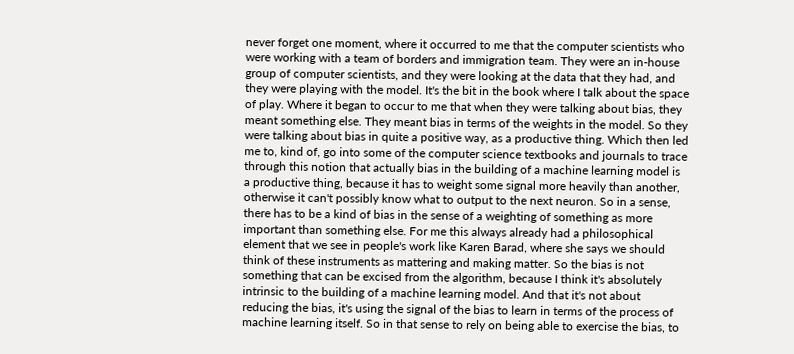never forget one moment, where it occurred to me that the computer scientists who were working with a team of borders and immigration team. They were an in-house group of computer scientists, and they were looking at the data that they had, and they were playing with the model. It's the bit in the book where I talk about the space of play. Where it began to occur to me that when they were talking about bias, they meant something else. They meant bias in terms of the weights in the model. So they were talking about bias in quite a positive way, as a productive thing. Which then led me to, kind of, go into some of the computer science textbooks and journals to trace through this notion that actually bias in the building of a machine learning model is a productive thing, because it has to weight some signal more heavily than another, otherwise it can't possibly know what to output to the next neuron. So in a sense, there has to be a kind of bias in the sense of a weighting of something as more important than something else. For me this always already had a philosophical element that we see in people's work like Karen Barad, where she says we should think of these instruments as mattering and making matter. So the bias is not something that can be excised from the algorithm, because I think it's absolutely intrinsic to the building of a machine learning model. And that it's not about reducing the bias, it's using the signal of the bias to learn in terms of the process of machine learning itself. So in that sense to rely on being able to exercise the bias, to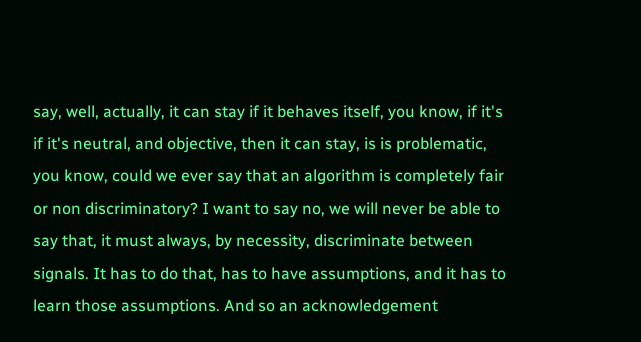say, well, actually, it can stay if it behaves itself, you know, if it's if it's neutral, and objective, then it can stay, is is problematic, you know, could we ever say that an algorithm is completely fair or non discriminatory? I want to say no, we will never be able to say that, it must always, by necessity, discriminate between signals. It has to do that, has to have assumptions, and it has to learn those assumptions. And so an acknowledgement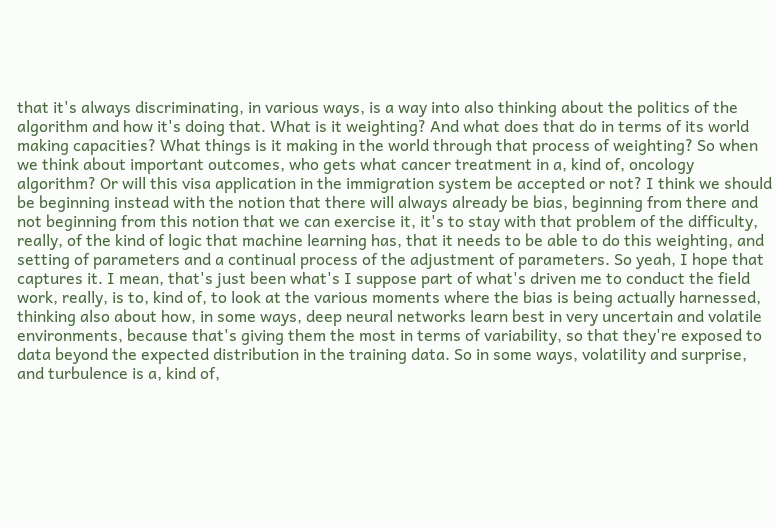that it's always discriminating, in various ways, is a way into also thinking about the politics of the algorithm and how it's doing that. What is it weighting? And what does that do in terms of its world making capacities? What things is it making in the world through that process of weighting? So when we think about important outcomes, who gets what cancer treatment in a, kind of, oncology algorithm? Or will this visa application in the immigration system be accepted or not? I think we should be beginning instead with the notion that there will always already be bias, beginning from there and not beginning from this notion that we can exercise it, it's to stay with that problem of the difficulty, really, of the kind of logic that machine learning has, that it needs to be able to do this weighting, and setting of parameters and a continual process of the adjustment of parameters. So yeah, I hope that captures it. I mean, that's just been what's I suppose part of what's driven me to conduct the field work, really, is to, kind of, to look at the various moments where the bias is being actually harnessed, thinking also about how, in some ways, deep neural networks learn best in very uncertain and volatile environments, because that's giving them the most in terms of variability, so that they're exposed to data beyond the expected distribution in the training data. So in some ways, volatility and surprise, and turbulence is a, kind of,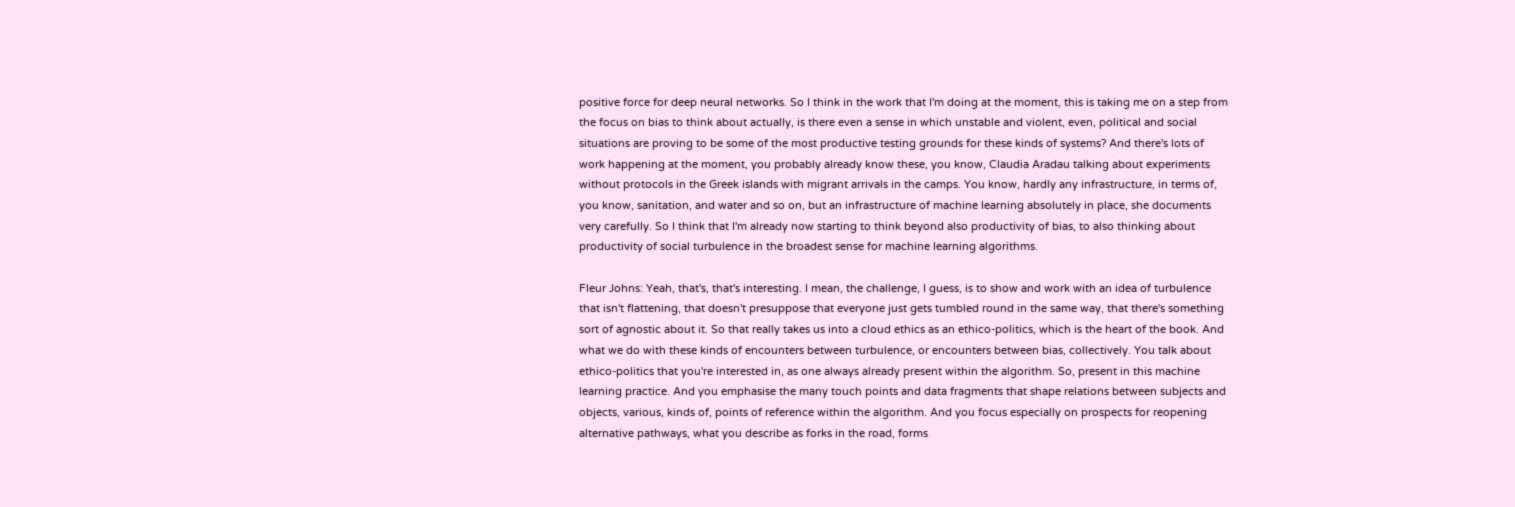positive force for deep neural networks. So I think in the work that I'm doing at the moment, this is taking me on a step from the focus on bias to think about actually, is there even a sense in which unstable and violent, even, political and social situations are proving to be some of the most productive testing grounds for these kinds of systems? And there's lots of work happening at the moment, you probably already know these, you know, Claudia Aradau talking about experiments without protocols in the Greek islands with migrant arrivals in the camps. You know, hardly any infrastructure, in terms of, you know, sanitation, and water and so on, but an infrastructure of machine learning absolutely in place, she documents very carefully. So I think that I'm already now starting to think beyond also productivity of bias, to also thinking about productivity of social turbulence in the broadest sense for machine learning algorithms.

Fleur Johns: Yeah, that's, that's interesting. I mean, the challenge, I guess, is to show and work with an idea of turbulence that isn't flattening, that doesn't presuppose that everyone just gets tumbled round in the same way, that there's something sort of agnostic about it. So that really takes us into a cloud ethics as an ethico-politics, which is the heart of the book. And what we do with these kinds of encounters between turbulence, or encounters between bias, collectively. You talk about ethico-politics that you're interested in, as one always already present within the algorithm. So, present in this machine learning practice. And you emphasise the many touch points and data fragments that shape relations between subjects and objects, various, kinds of, points of reference within the algorithm. And you focus especially on prospects for reopening alternative pathways, what you describe as forks in the road, forms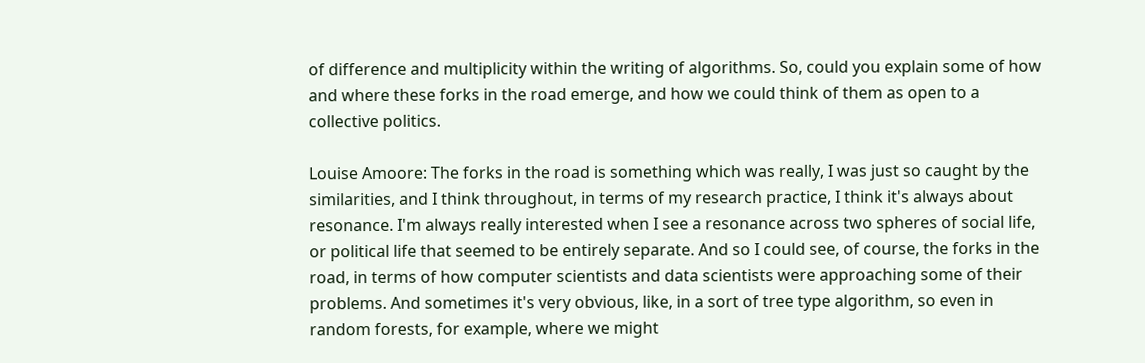of difference and multiplicity within the writing of algorithms. So, could you explain some of how and where these forks in the road emerge, and how we could think of them as open to a collective politics.

Louise Amoore: The forks in the road is something which was really, I was just so caught by the similarities, and I think throughout, in terms of my research practice, I think it's always about resonance. I'm always really interested when I see a resonance across two spheres of social life, or political life that seemed to be entirely separate. And so I could see, of course, the forks in the road, in terms of how computer scientists and data scientists were approaching some of their problems. And sometimes it's very obvious, like, in a sort of tree type algorithm, so even in random forests, for example, where we might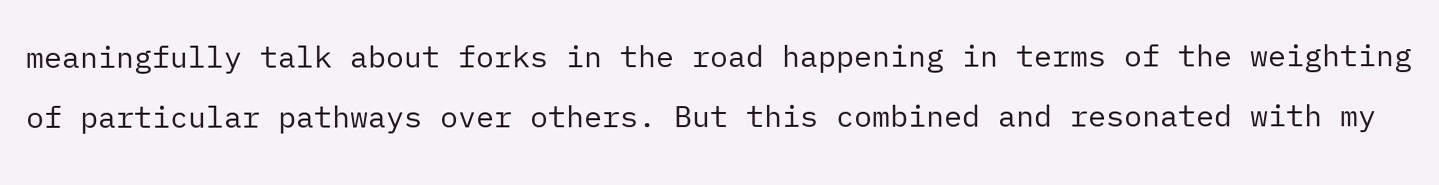meaningfully talk about forks in the road happening in terms of the weighting of particular pathways over others. But this combined and resonated with my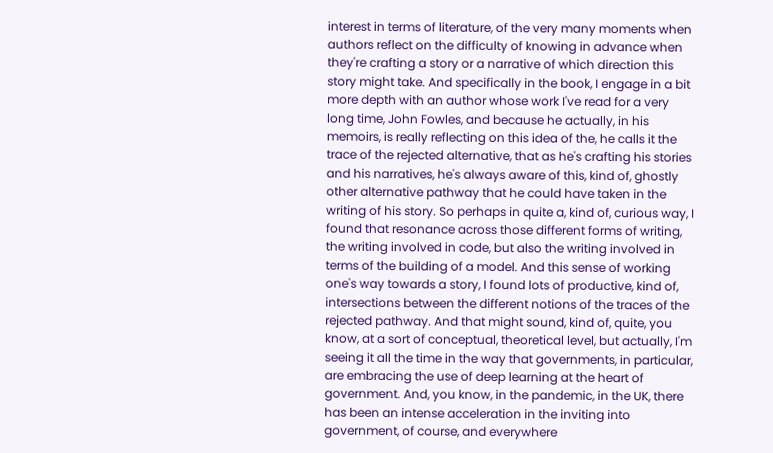interest in terms of literature, of the very many moments when authors reflect on the difficulty of knowing in advance when they're crafting a story or a narrative of which direction this story might take. And specifically in the book, I engage in a bit more depth with an author whose work I've read for a very long time, John Fowles, and because he actually, in his memoirs, is really reflecting on this idea of the, he calls it the trace of the rejected alternative, that as he's crafting his stories and his narratives, he's always aware of this, kind of, ghostly other alternative pathway that he could have taken in the writing of his story. So perhaps in quite a, kind of, curious way, I found that resonance across those different forms of writing, the writing involved in code, but also the writing involved in terms of the building of a model. And this sense of working one's way towards a story, I found lots of productive, kind of, intersections between the different notions of the traces of the rejected pathway. And that might sound, kind of, quite, you know, at a sort of conceptual, theoretical level, but actually, I'm seeing it all the time in the way that governments, in particular, are embracing the use of deep learning at the heart of government. And, you know, in the pandemic, in the UK, there has been an intense acceleration in the inviting into government, of course, and everywhere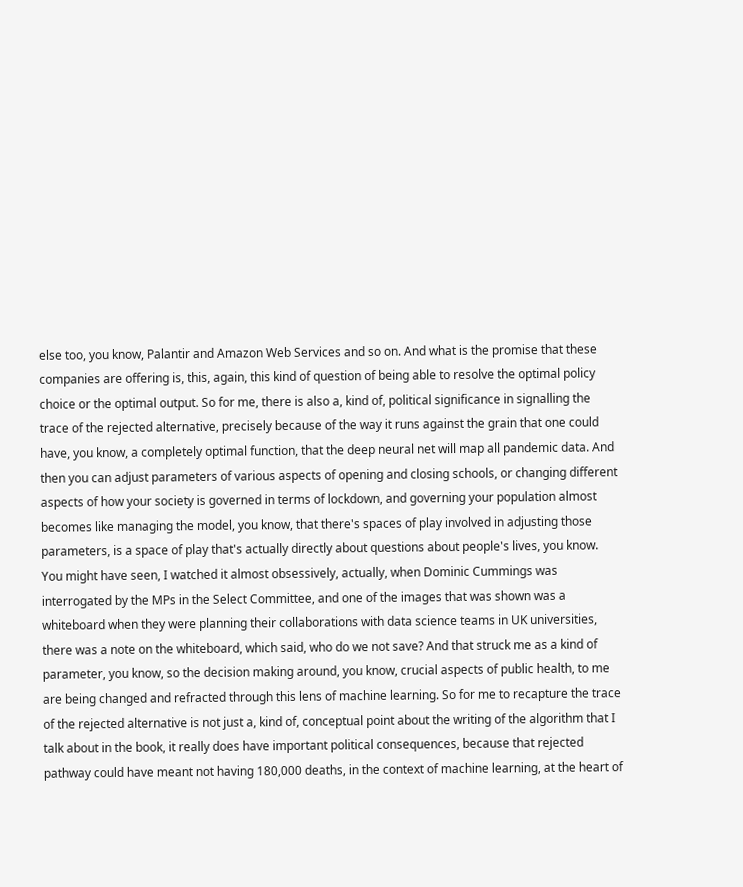else too, you know, Palantir and Amazon Web Services and so on. And what is the promise that these companies are offering is, this, again, this kind of question of being able to resolve the optimal policy choice or the optimal output. So for me, there is also a, kind of, political significance in signalling the trace of the rejected alternative, precisely because of the way it runs against the grain that one could have, you know, a completely optimal function, that the deep neural net will map all pandemic data. And then you can adjust parameters of various aspects of opening and closing schools, or changing different aspects of how your society is governed in terms of lockdown, and governing your population almost becomes like managing the model, you know, that there's spaces of play involved in adjusting those parameters, is a space of play that's actually directly about questions about people's lives, you know. You might have seen, I watched it almost obsessively, actually, when Dominic Cummings was interrogated by the MPs in the Select Committee, and one of the images that was shown was a whiteboard when they were planning their collaborations with data science teams in UK universities, there was a note on the whiteboard, which said, who do we not save? And that struck me as a kind of parameter, you know, so the decision making around, you know, crucial aspects of public health, to me are being changed and refracted through this lens of machine learning. So for me to recapture the trace of the rejected alternative is not just a, kind of, conceptual point about the writing of the algorithm that I talk about in the book, it really does have important political consequences, because that rejected pathway could have meant not having 180,000 deaths, in the context of machine learning, at the heart of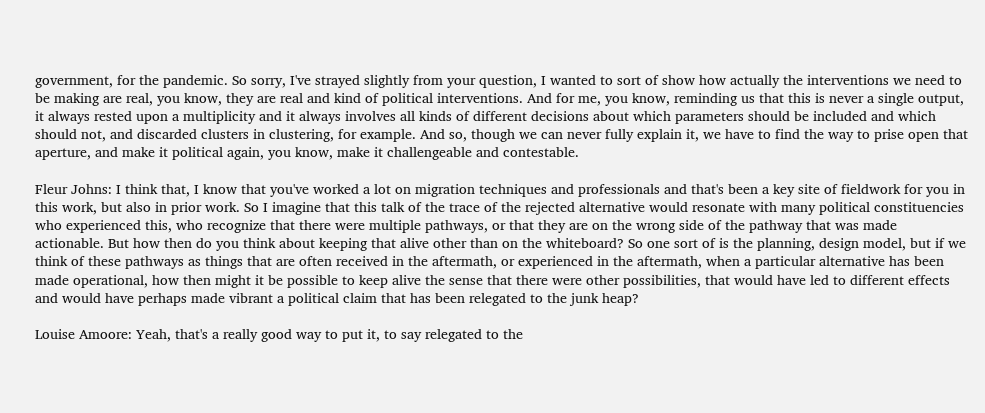government, for the pandemic. So sorry, I've strayed slightly from your question, I wanted to sort of show how actually the interventions we need to be making are real, you know, they are real and kind of political interventions. And for me, you know, reminding us that this is never a single output, it always rested upon a multiplicity and it always involves all kinds of different decisions about which parameters should be included and which should not, and discarded clusters in clustering, for example. And so, though we can never fully explain it, we have to find the way to prise open that aperture, and make it political again, you know, make it challengeable and contestable.

Fleur Johns: I think that, I know that you've worked a lot on migration techniques and professionals and that's been a key site of fieldwork for you in this work, but also in prior work. So I imagine that this talk of the trace of the rejected alternative would resonate with many political constituencies who experienced this, who recognize that there were multiple pathways, or that they are on the wrong side of the pathway that was made actionable. But how then do you think about keeping that alive other than on the whiteboard? So one sort of is the planning, design model, but if we think of these pathways as things that are often received in the aftermath, or experienced in the aftermath, when a particular alternative has been made operational, how then might it be possible to keep alive the sense that there were other possibilities, that would have led to different effects and would have perhaps made vibrant a political claim that has been relegated to the junk heap?

Louise Amoore: Yeah, that's a really good way to put it, to say relegated to the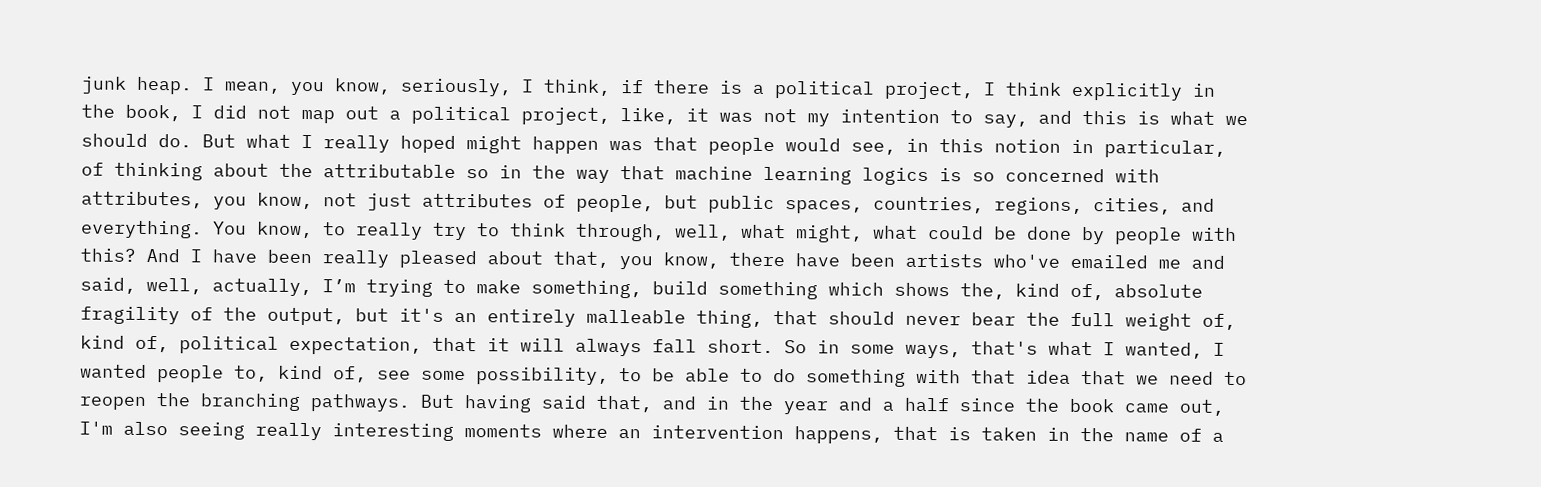junk heap. I mean, you know, seriously, I think, if there is a political project, I think explicitly in the book, I did not map out a political project, like, it was not my intention to say, and this is what we should do. But what I really hoped might happen was that people would see, in this notion in particular, of thinking about the attributable so in the way that machine learning logics is so concerned with attributes, you know, not just attributes of people, but public spaces, countries, regions, cities, and everything. You know, to really try to think through, well, what might, what could be done by people with this? And I have been really pleased about that, you know, there have been artists who've emailed me and said, well, actually, I’m trying to make something, build something which shows the, kind of, absolute fragility of the output, but it's an entirely malleable thing, that should never bear the full weight of, kind of, political expectation, that it will always fall short. So in some ways, that's what I wanted, I wanted people to, kind of, see some possibility, to be able to do something with that idea that we need to reopen the branching pathways. But having said that, and in the year and a half since the book came out, I'm also seeing really interesting moments where an intervention happens, that is taken in the name of a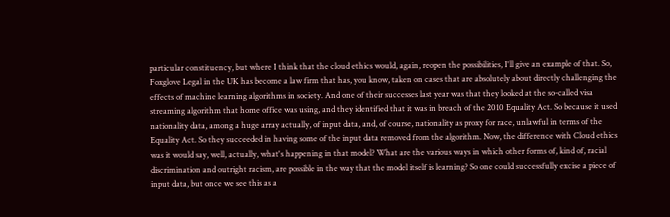particular constituency, but where I think that the cloud ethics would, again, reopen the possibilities, I'll give an example of that. So, Foxglove Legal in the UK has become a law firm that has, you know, taken on cases that are absolutely about directly challenging the effects of machine learning algorithms in society. And one of their successes last year was that they looked at the so-called visa streaming algorithm that home office was using, and they identified that it was in breach of the 2010 Equality Act. So because it used nationality data, among a huge array actually, of input data, and, of course, nationality as proxy for race, unlawful in terms of the Equality Act. So they succeeded in having some of the input data removed from the algorithm. Now, the difference with Cloud ethics was it would say, well, actually, what's happening in that model? What are the various ways in which other forms of, kind of, racial discrimination and outright racism, are possible in the way that the model itself is learning? So one could successfully excise a piece of input data, but once we see this as a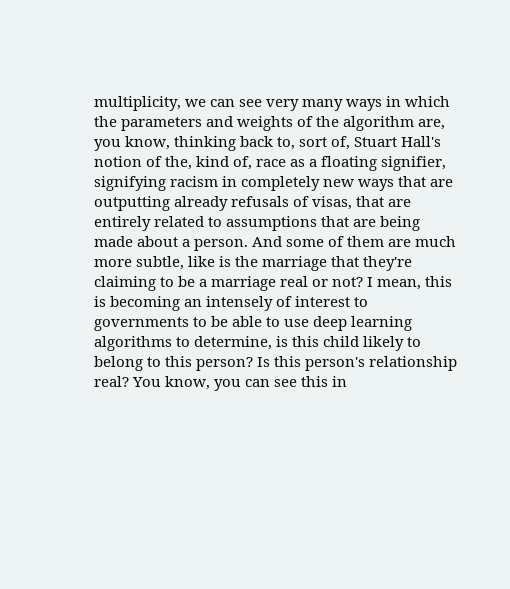multiplicity, we can see very many ways in which the parameters and weights of the algorithm are, you know, thinking back to, sort of, Stuart Hall's notion of the, kind of, race as a floating signifier, signifying racism in completely new ways that are outputting already refusals of visas, that are entirely related to assumptions that are being made about a person. And some of them are much more subtle, like is the marriage that they're claiming to be a marriage real or not? I mean, this is becoming an intensely of interest to governments to be able to use deep learning algorithms to determine, is this child likely to belong to this person? Is this person's relationship real? You know, you can see this in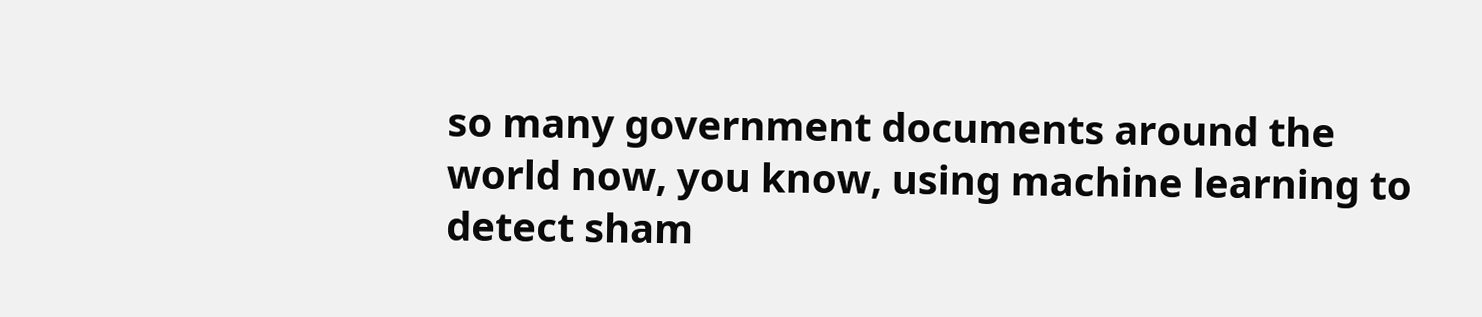so many government documents around the world now, you know, using machine learning to detect sham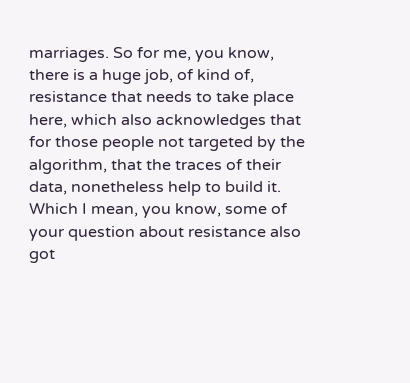marriages. So for me, you know, there is a huge job, of kind of, resistance that needs to take place here, which also acknowledges that for those people not targeted by the algorithm, that the traces of their data, nonetheless help to build it. Which I mean, you know, some of your question about resistance also got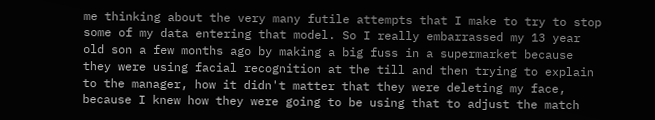me thinking about the very many futile attempts that I make to try to stop some of my data entering that model. So I really embarrassed my 13 year old son a few months ago by making a big fuss in a supermarket because they were using facial recognition at the till and then trying to explain to the manager, how it didn't matter that they were deleting my face, because I knew how they were going to be using that to adjust the match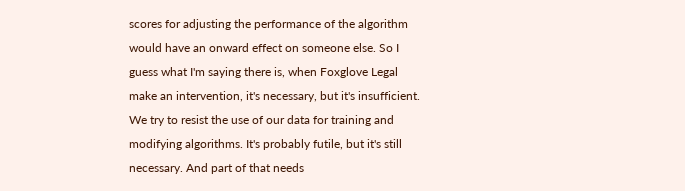scores for adjusting the performance of the algorithm would have an onward effect on someone else. So I guess what I'm saying there is, when Foxglove Legal make an intervention, it's necessary, but it's insufficient. We try to resist the use of our data for training and modifying algorithms. It's probably futile, but it's still necessary. And part of that needs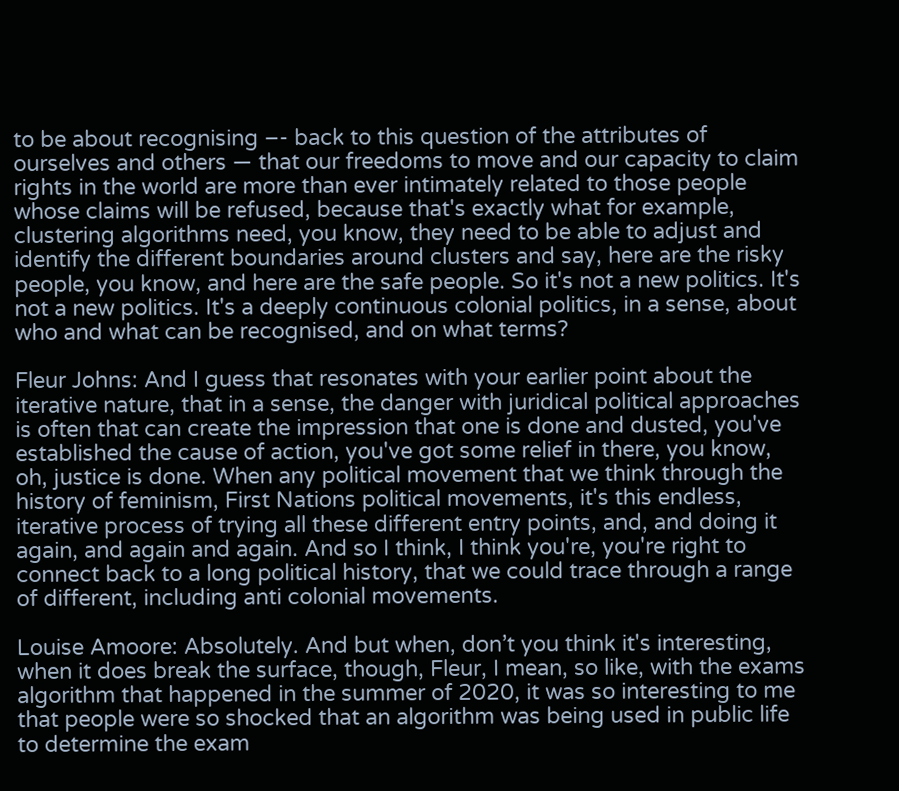to be about recognising –- back to this question of the attributes of ourselves and others — that our freedoms to move and our capacity to claim rights in the world are more than ever intimately related to those people whose claims will be refused, because that's exactly what for example, clustering algorithms need, you know, they need to be able to adjust and identify the different boundaries around clusters and say, here are the risky people, you know, and here are the safe people. So it's not a new politics. It's not a new politics. It's a deeply continuous colonial politics, in a sense, about who and what can be recognised, and on what terms?

Fleur Johns: And I guess that resonates with your earlier point about the iterative nature, that in a sense, the danger with juridical political approaches is often that can create the impression that one is done and dusted, you've established the cause of action, you've got some relief in there, you know, oh, justice is done. When any political movement that we think through the history of feminism, First Nations political movements, it's this endless, iterative process of trying all these different entry points, and, and doing it again, and again and again. And so I think, I think you're, you're right to connect back to a long political history, that we could trace through a range of different, including anti colonial movements.

Louise Amoore: Absolutely. And but when, don’t you think it's interesting, when it does break the surface, though, Fleur, I mean, so like, with the exams algorithm that happened in the summer of 2020, it was so interesting to me that people were so shocked that an algorithm was being used in public life to determine the exam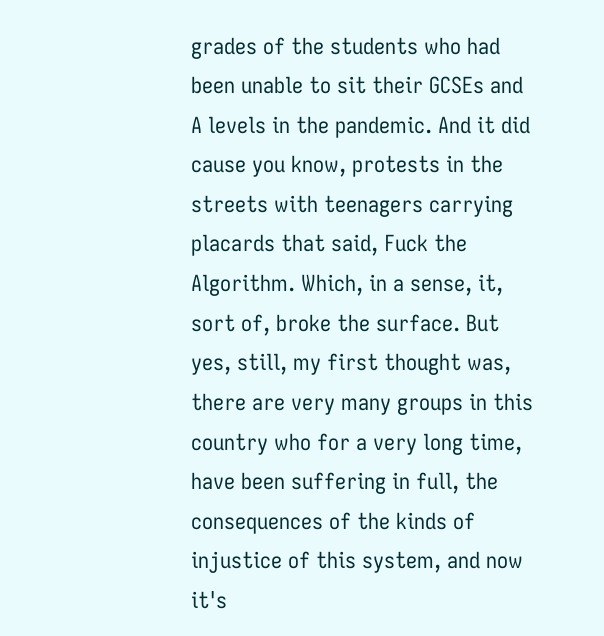grades of the students who had been unable to sit their GCSEs and A levels in the pandemic. And it did cause you know, protests in the streets with teenagers carrying placards that said, Fuck the Algorithm. Which, in a sense, it, sort of, broke the surface. But yes, still, my first thought was, there are very many groups in this country who for a very long time, have been suffering in full, the consequences of the kinds of injustice of this system, and now it's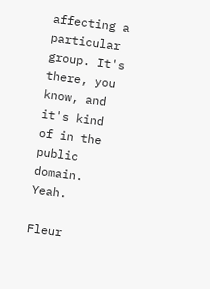affecting a particular group. It's there, you know, and it's kind of in the public domain. Yeah.

Fleur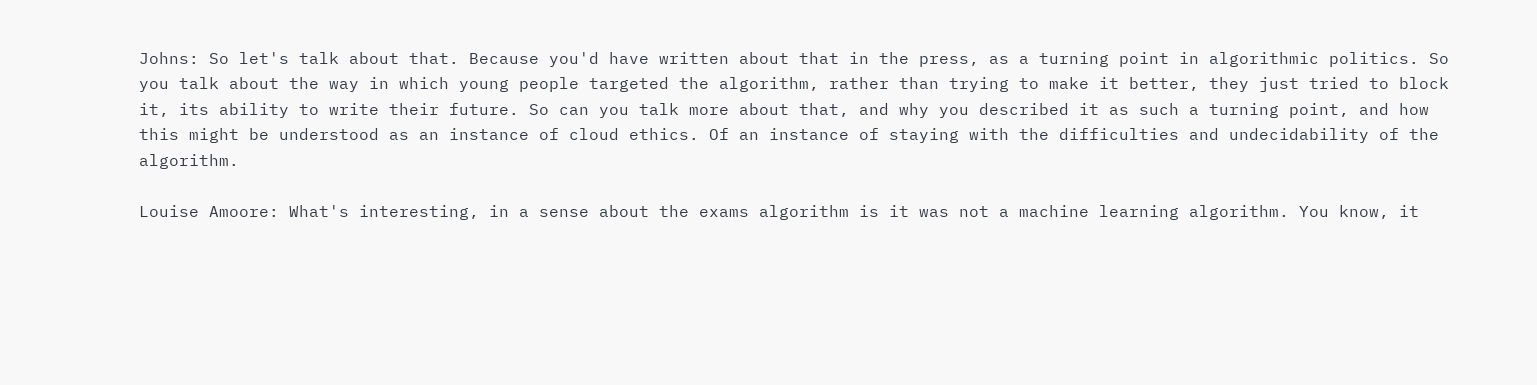Johns: So let's talk about that. Because you'd have written about that in the press, as a turning point in algorithmic politics. So you talk about the way in which young people targeted the algorithm, rather than trying to make it better, they just tried to block it, its ability to write their future. So can you talk more about that, and why you described it as such a turning point, and how this might be understood as an instance of cloud ethics. Of an instance of staying with the difficulties and undecidability of the algorithm.

Louise Amoore: What's interesting, in a sense about the exams algorithm is it was not a machine learning algorithm. You know, it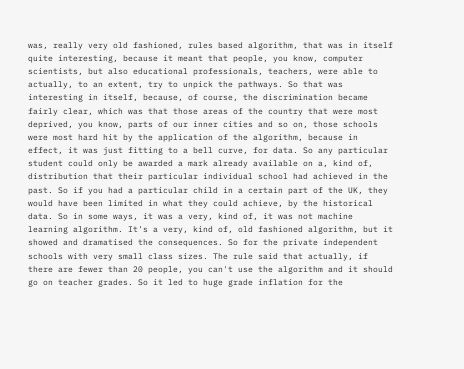was, really very old fashioned, rules based algorithm, that was in itself quite interesting, because it meant that people, you know, computer scientists, but also educational professionals, teachers, were able to actually, to an extent, try to unpick the pathways. So that was interesting in itself, because, of course, the discrimination became fairly clear, which was that those areas of the country that were most deprived, you know, parts of our inner cities and so on, those schools were most hard hit by the application of the algorithm, because in effect, it was just fitting to a bell curve, for data. So any particular student could only be awarded a mark already available on a, kind of, distribution that their particular individual school had achieved in the past. So if you had a particular child in a certain part of the UK, they would have been limited in what they could achieve, by the historical data. So in some ways, it was a very, kind of, it was not machine learning algorithm. It's a very, kind of, old fashioned algorithm, but it showed and dramatised the consequences. So for the private independent schools with very small class sizes. The rule said that actually, if there are fewer than 20 people, you can't use the algorithm and it should go on teacher grades. So it led to huge grade inflation for the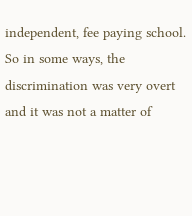independent, fee paying school. So in some ways, the discrimination was very overt and it was not a matter of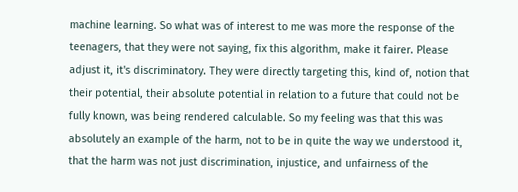machine learning. So what was of interest to me was more the response of the teenagers, that they were not saying, fix this algorithm, make it fairer. Please adjust it, it's discriminatory. They were directly targeting this, kind of, notion that their potential, their absolute potential in relation to a future that could not be fully known, was being rendered calculable. So my feeling was that this was absolutely an example of the harm, not to be in quite the way we understood it, that the harm was not just discrimination, injustice, and unfairness of the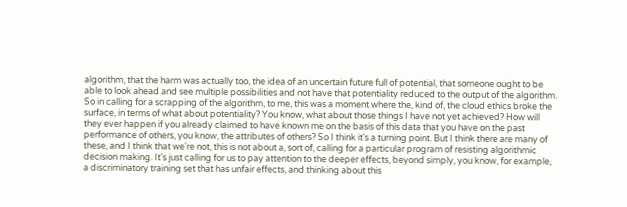algorithm, that the harm was actually too, the idea of an uncertain future full of potential, that someone ought to be able to look ahead and see multiple possibilities and not have that potentiality reduced to the output of the algorithm. So in calling for a scrapping of the algorithm, to me, this was a moment where the, kind of, the cloud ethics broke the surface, in terms of what about potentiality? You know, what about those things I have not yet achieved? How will they ever happen if you already claimed to have known me on the basis of this data that you have on the past performance of others, you know, the attributes of others? So I think it's a turning point. But I think there are many of these, and I think that we're not, this is not about a, sort of, calling for a particular program of resisting algorithmic decision making. It's just calling for us to pay attention to the deeper effects, beyond simply, you know, for example, a discriminatory training set that has unfair effects, and thinking about this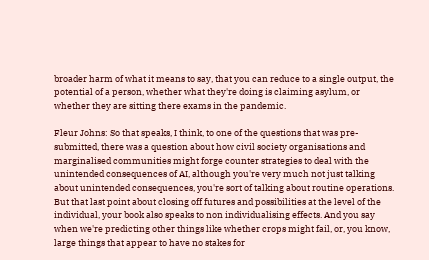broader harm of what it means to say, that you can reduce to a single output, the potential of a person, whether what they're doing is claiming asylum, or whether they are sitting there exams in the pandemic.

Fleur Johns: So that speaks, I think, to one of the questions that was pre-submitted, there was a question about how civil society organisations and marginalised communities might forge counter strategies to deal with the unintended consequences of AI, although you're very much not just talking about unintended consequences, you're sort of talking about routine operations. But that last point about closing off futures and possibilities at the level of the individual, your book also speaks to non individualising effects. And you say when we're predicting other things like whether crops might fail, or, you know, large things that appear to have no stakes for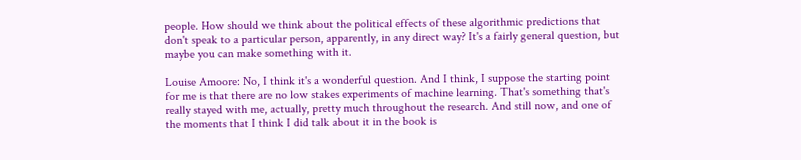people. How should we think about the political effects of these algorithmic predictions that don't speak to a particular person, apparently, in any direct way? It's a fairly general question, but maybe you can make something with it.

Louise Amoore: No, I think it's a wonderful question. And I think, I suppose the starting point for me is that there are no low stakes experiments of machine learning. That's something that's really stayed with me, actually, pretty much throughout the research. And still now, and one of the moments that I think I did talk about it in the book is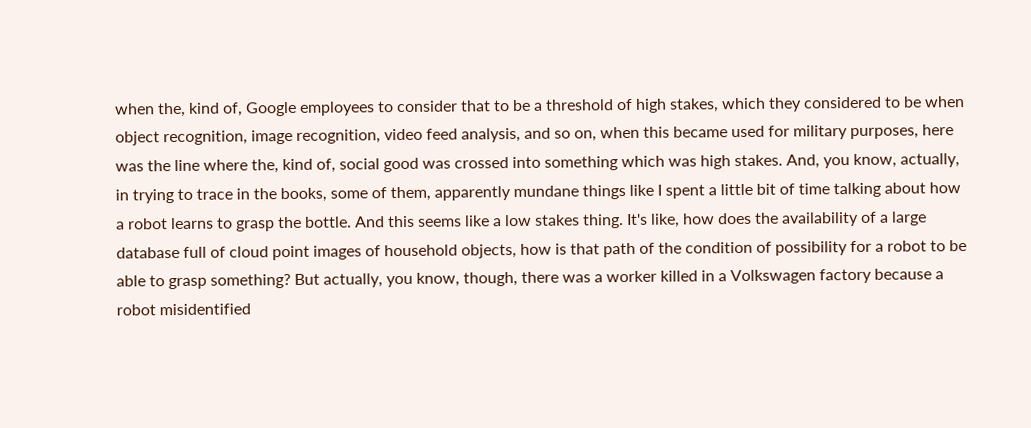when the, kind of, Google employees to consider that to be a threshold of high stakes, which they considered to be when object recognition, image recognition, video feed analysis, and so on, when this became used for military purposes, here was the line where the, kind of, social good was crossed into something which was high stakes. And, you know, actually, in trying to trace in the books, some of them, apparently mundane things like I spent a little bit of time talking about how a robot learns to grasp the bottle. And this seems like a low stakes thing. It's like, how does the availability of a large database full of cloud point images of household objects, how is that path of the condition of possibility for a robot to be able to grasp something? But actually, you know, though, there was a worker killed in a Volkswagen factory because a robot misidentified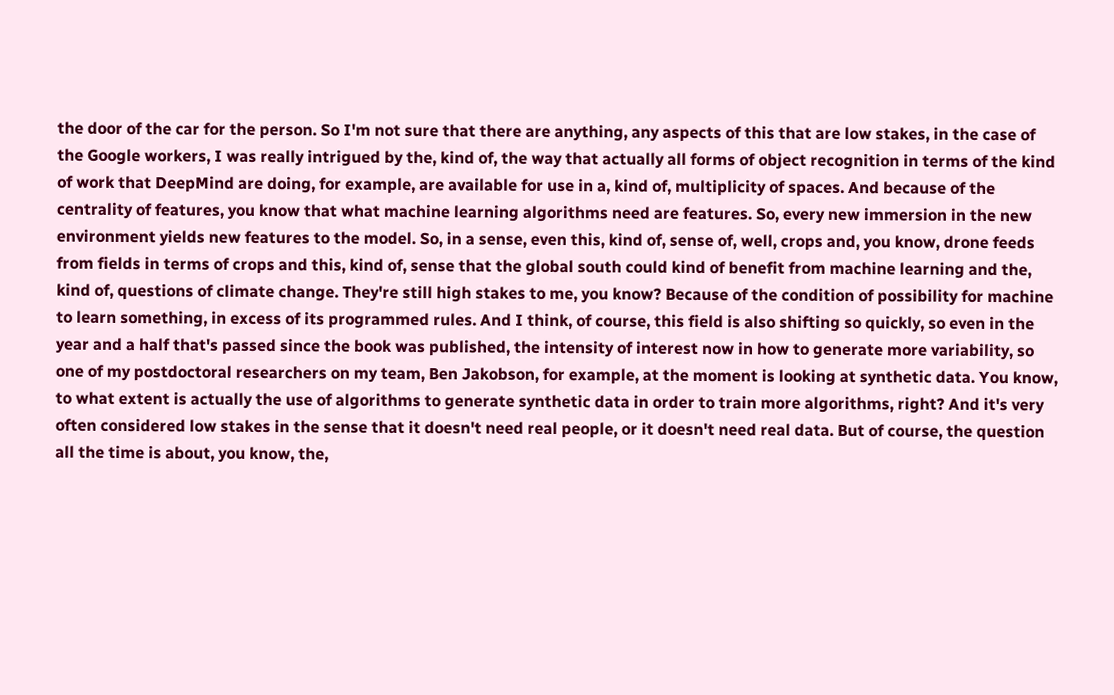the door of the car for the person. So I'm not sure that there are anything, any aspects of this that are low stakes, in the case of the Google workers, I was really intrigued by the, kind of, the way that actually all forms of object recognition in terms of the kind of work that DeepMind are doing, for example, are available for use in a, kind of, multiplicity of spaces. And because of the centrality of features, you know that what machine learning algorithms need are features. So, every new immersion in the new environment yields new features to the model. So, in a sense, even this, kind of, sense of, well, crops and, you know, drone feeds from fields in terms of crops and this, kind of, sense that the global south could kind of benefit from machine learning and the, kind of, questions of climate change. They're still high stakes to me, you know? Because of the condition of possibility for machine to learn something, in excess of its programmed rules. And I think, of course, this field is also shifting so quickly, so even in the year and a half that's passed since the book was published, the intensity of interest now in how to generate more variability, so one of my postdoctoral researchers on my team, Ben Jakobson, for example, at the moment is looking at synthetic data. You know, to what extent is actually the use of algorithms to generate synthetic data in order to train more algorithms, right? And it's very often considered low stakes in the sense that it doesn't need real people, or it doesn't need real data. But of course, the question all the time is about, you know, the,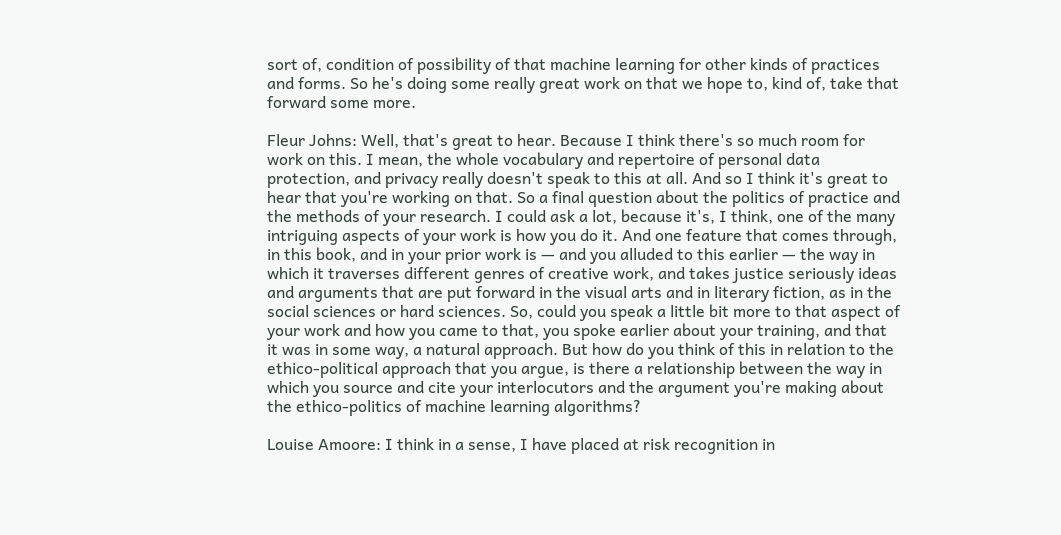sort of, condition of possibility of that machine learning for other kinds of practices and forms. So he's doing some really great work on that we hope to, kind of, take that forward some more.

Fleur Johns: Well, that's great to hear. Because I think there's so much room for work on this. I mean, the whole vocabulary and repertoire of personal data protection, and privacy really doesn't speak to this at all. And so I think it's great to hear that you're working on that. So a final question about the politics of practice and the methods of your research. I could ask a lot, because it's, I think, one of the many intriguing aspects of your work is how you do it. And one feature that comes through, in this book, and in your prior work is — and you alluded to this earlier — the way in which it traverses different genres of creative work, and takes justice seriously ideas and arguments that are put forward in the visual arts and in literary fiction, as in the social sciences or hard sciences. So, could you speak a little bit more to that aspect of your work and how you came to that, you spoke earlier about your training, and that it was in some way, a natural approach. But how do you think of this in relation to the ethico-political approach that you argue, is there a relationship between the way in which you source and cite your interlocutors and the argument you're making about the ethico-politics of machine learning algorithms?

Louise Amoore: I think in a sense, I have placed at risk recognition in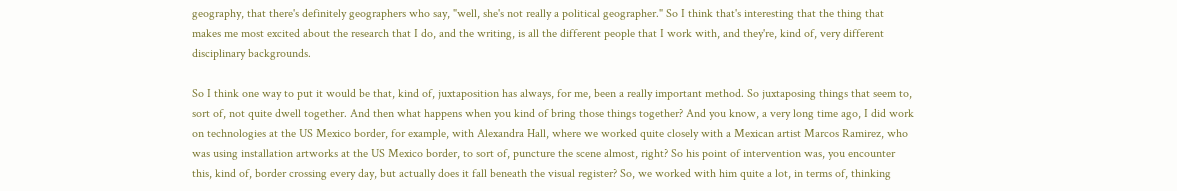geography, that there's definitely geographers who say, "well, she's not really a political geographer." So I think that's interesting that the thing that makes me most excited about the research that I do, and the writing, is all the different people that I work with, and they're, kind of, very different disciplinary backgrounds.

So I think one way to put it would be that, kind of, juxtaposition has always, for me, been a really important method. So juxtaposing things that seem to, sort of, not quite dwell together. And then what happens when you kind of bring those things together? And you know, a very long time ago, I did work on technologies at the US Mexico border, for example, with Alexandra Hall, where we worked quite closely with a Mexican artist Marcos Ramirez, who was using installation artworks at the US Mexico border, to sort of, puncture the scene almost, right? So his point of intervention was, you encounter this, kind of, border crossing every day, but actually does it fall beneath the visual register? So, we worked with him quite a lot, in terms of, thinking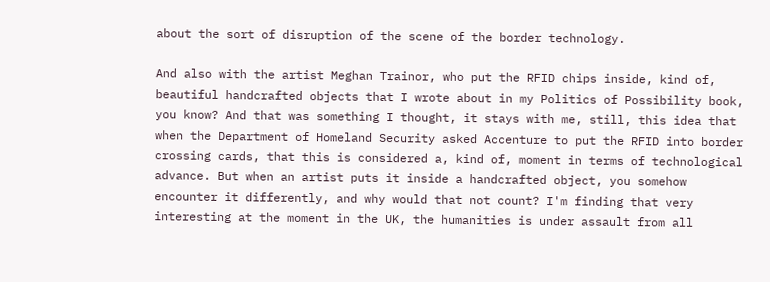about the sort of disruption of the scene of the border technology.

And also with the artist Meghan Trainor, who put the RFID chips inside, kind of, beautiful handcrafted objects that I wrote about in my Politics of Possibility book, you know? And that was something I thought, it stays with me, still, this idea that when the Department of Homeland Security asked Accenture to put the RFID into border crossing cards, that this is considered a, kind of, moment in terms of technological advance. But when an artist puts it inside a handcrafted object, you somehow encounter it differently, and why would that not count? I'm finding that very interesting at the moment in the UK, the humanities is under assault from all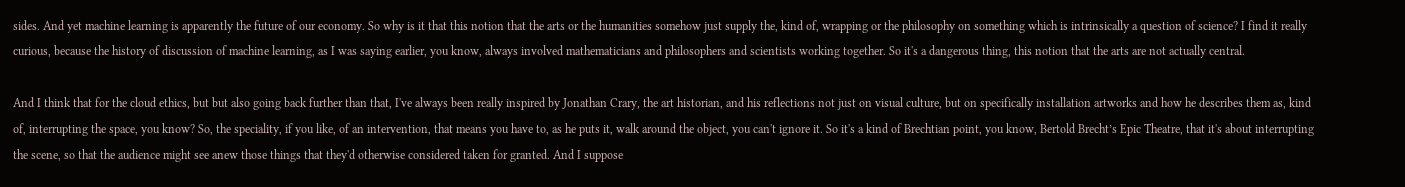sides. And yet machine learning is apparently the future of our economy. So why is it that this notion that the arts or the humanities somehow just supply the, kind of, wrapping or the philosophy on something which is intrinsically a question of science? I find it really curious, because the history of discussion of machine learning, as I was saying earlier, you know, always involved mathematicians and philosophers and scientists working together. So it's a dangerous thing, this notion that the arts are not actually central.

And I think that for the cloud ethics, but but also going back further than that, I've always been really inspired by Jonathan Crary, the art historian, and his reflections not just on visual culture, but on specifically installation artworks and how he describes them as, kind of, interrupting the space, you know? So, the speciality, if you like, of an intervention, that means you have to, as he puts it, walk around the object, you can't ignore it. So it's a kind of Brechtian point, you know, Bertold Brecht’s Epic Theatre, that it's about interrupting the scene, so that the audience might see anew those things that they'd otherwise considered taken for granted. And I suppose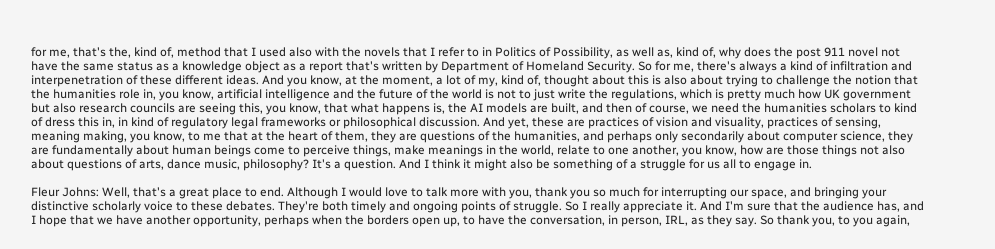for me, that's the, kind of, method that I used also with the novels that I refer to in Politics of Possibility, as well as, kind of, why does the post 911 novel not have the same status as a knowledge object as a report that's written by Department of Homeland Security. So for me, there's always a kind of infiltration and interpenetration of these different ideas. And you know, at the moment, a lot of my, kind of, thought about this is also about trying to challenge the notion that the humanities role in, you know, artificial intelligence and the future of the world is not to just write the regulations, which is pretty much how UK government but also research councils are seeing this, you know, that what happens is, the AI models are built, and then of course, we need the humanities scholars to kind of dress this in, in kind of regulatory legal frameworks or philosophical discussion. And yet, these are practices of vision and visuality, practices of sensing, meaning making, you know, to me that at the heart of them, they are questions of the humanities, and perhaps only secondarily about computer science, they are fundamentally about human beings come to perceive things, make meanings in the world, relate to one another, you know, how are those things not also about questions of arts, dance music, philosophy? It's a question. And I think it might also be something of a struggle for us all to engage in.

Fleur Johns: Well, that's a great place to end. Although I would love to talk more with you, thank you so much for interrupting our space, and bringing your distinctive scholarly voice to these debates. They're both timely and ongoing points of struggle. So I really appreciate it. And I'm sure that the audience has, and I hope that we have another opportunity, perhaps when the borders open up, to have the conversation, in person, IRL, as they say. So thank you, to you again,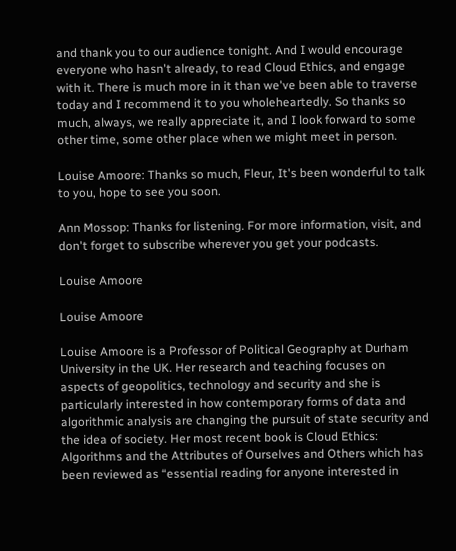and thank you to our audience tonight. And I would encourage everyone who hasn't already, to read Cloud Ethics, and engage with it. There is much more in it than we've been able to traverse today and I recommend it to you wholeheartedly. So thanks so much, always, we really appreciate it, and I look forward to some other time, some other place when we might meet in person.

Louise Amoore: Thanks so much, Fleur, It's been wonderful to talk to you, hope to see you soon.

Ann Mossop: Thanks for listening. For more information, visit, and don't forget to subscribe wherever you get your podcasts.

Louise Amoore

Louise Amoore

Louise Amoore is a Professor of Political Geography at Durham University in the UK. Her research and teaching focuses on aspects of geopolitics, technology and security and she is particularly interested in how contemporary forms of data and algorithmic analysis are changing the pursuit of state security and the idea of society. Her most recent book is Cloud Ethics: Algorithms and the Attributes of Ourselves and Others which has been reviewed as “essential reading for anyone interested in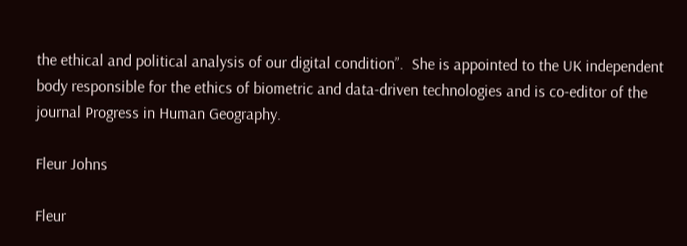the ethical and political analysis of our digital condition”.  She is appointed to the UK independent body responsible for the ethics of biometric and data-driven technologies and is co-editor of the journal Progress in Human Geography.

Fleur Johns

Fleur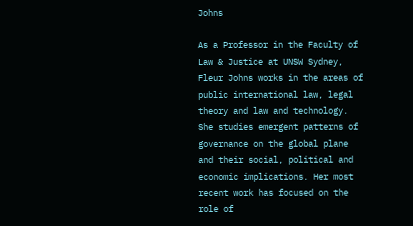Johns

As a Professor in the Faculty of Law & Justice at UNSW Sydney, Fleur Johns works in the areas of public international law, legal theory and law and technology. She studies emergent patterns of governance on the global plane and their social, political and economic implications. Her most recent work has focused on the role of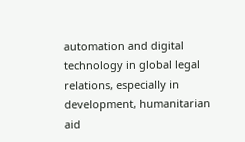automation and digital technology in global legal relations, especially in development, humanitarian aid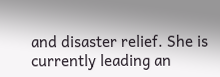and disaster relief. She is currently leading an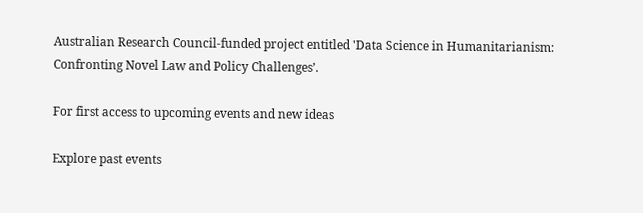Australian Research Council-funded project entitled 'Data Science in Humanitarianism: Confronting Novel Law and Policy Challenges’.

For first access to upcoming events and new ideas

Explore past events